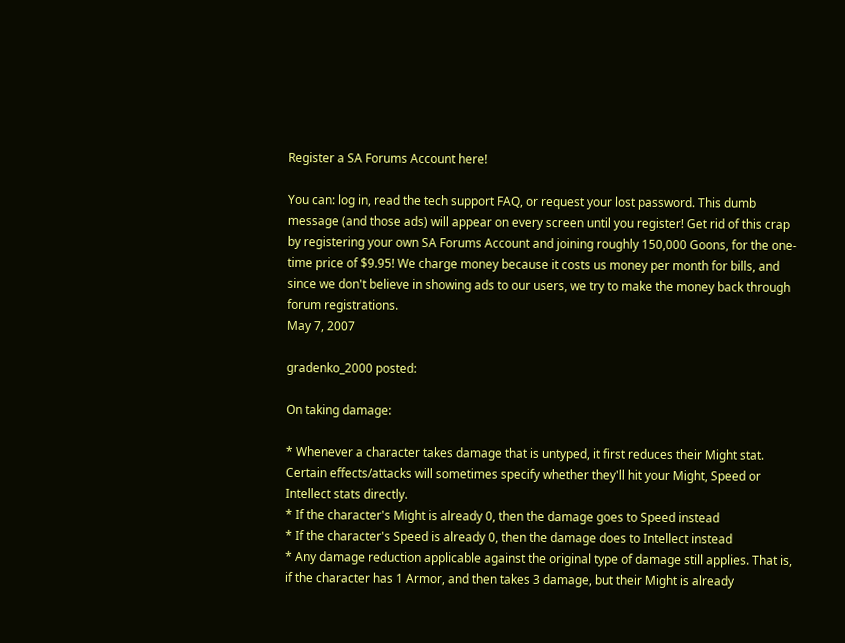Register a SA Forums Account here!

You can: log in, read the tech support FAQ, or request your lost password. This dumb message (and those ads) will appear on every screen until you register! Get rid of this crap by registering your own SA Forums Account and joining roughly 150,000 Goons, for the one-time price of $9.95! We charge money because it costs us money per month for bills, and since we don't believe in showing ads to our users, we try to make the money back through forum registrations.
May 7, 2007

gradenko_2000 posted:

On taking damage:

* Whenever a character takes damage that is untyped, it first reduces their Might stat. Certain effects/attacks will sometimes specify whether they'll hit your Might, Speed or Intellect stats directly.
* If the character's Might is already 0, then the damage goes to Speed instead
* If the character's Speed is already 0, then the damage does to Intellect instead
* Any damage reduction applicable against the original type of damage still applies. That is, if the character has 1 Armor, and then takes 3 damage, but their Might is already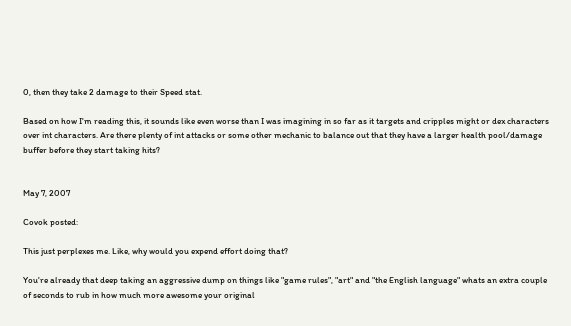0, then they take 2 damage to their Speed stat.

Based on how I'm reading this, it sounds like even worse than I was imagining in so far as it targets and cripples might or dex characters over int characters. Are there plenty of int attacks or some other mechanic to balance out that they have a larger health pool/damage buffer before they start taking hits?


May 7, 2007

Covok posted:

This just perplexes me. Like, why would you expend effort doing that?

You're already that deep taking an aggressive dump on things like "game rules", "art" and "the English language" whats an extra couple of seconds to rub in how much more awesome your original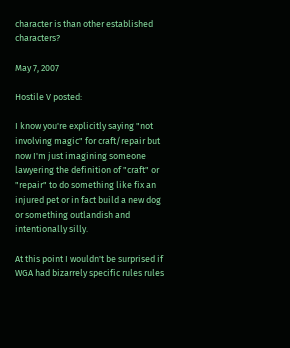character is than other established characters?

May 7, 2007

Hostile V posted:

I know you're explicitly saying "not involving magic" for craft/repair but now I'm just imagining someone lawyering the definition of "craft" or "repair" to do something like fix an injured pet or in fact build a new dog or something outlandish and intentionally silly.

At this point I wouldn't be surprised if WGA had bizarrely specific rules rules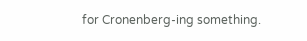for Cronenberg-ing something.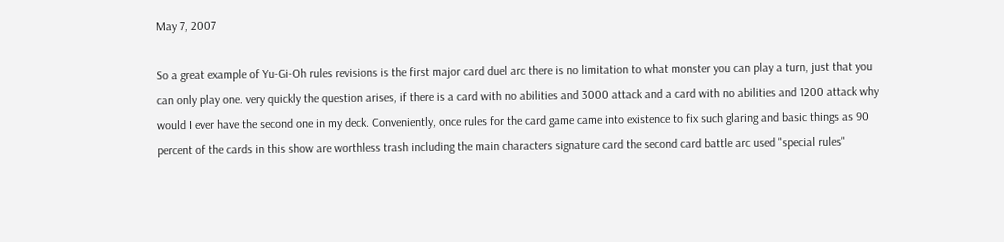May 7, 2007

So a great example of Yu-Gi-Oh rules revisions is the first major card duel arc there is no limitation to what monster you can play a turn, just that you can only play one. very quickly the question arises, if there is a card with no abilities and 3000 attack and a card with no abilities and 1200 attack why would I ever have the second one in my deck. Conveniently, once rules for the card game came into existence to fix such glaring and basic things as 90 percent of the cards in this show are worthless trash including the main characters signature card the second card battle arc used "special rules"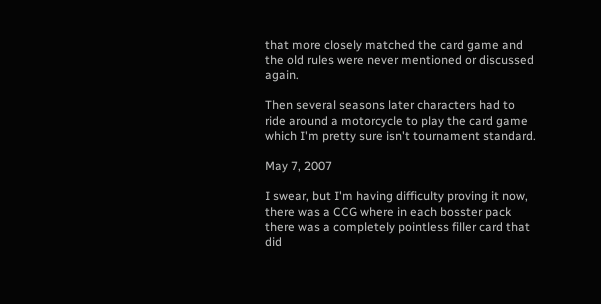that more closely matched the card game and the old rules were never mentioned or discussed again.

Then several seasons later characters had to ride around a motorcycle to play the card game which I'm pretty sure isn't tournament standard.

May 7, 2007

I swear, but I'm having difficulty proving it now, there was a CCG where in each bosster pack there was a completely pointless filler card that did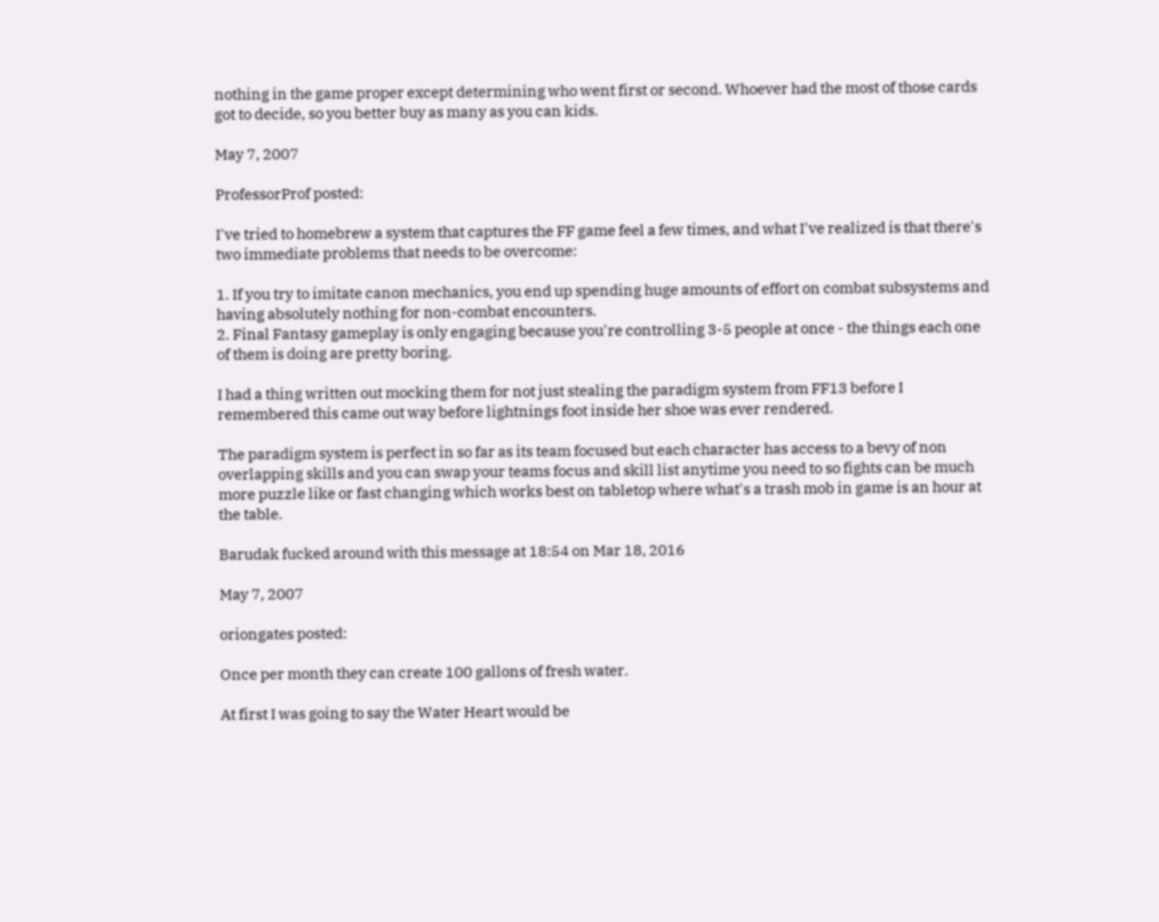nothing in the game proper except determining who went first or second. Whoever had the most of those cards got to decide, so you better buy as many as you can kids.

May 7, 2007

ProfessorProf posted:

I've tried to homebrew a system that captures the FF game feel a few times, and what I've realized is that there's two immediate problems that needs to be overcome:

1. If you try to imitate canon mechanics, you end up spending huge amounts of effort on combat subsystems and having absolutely nothing for non-combat encounters.
2. Final Fantasy gameplay is only engaging because you're controlling 3-5 people at once - the things each one of them is doing are pretty boring.

I had a thing written out mocking them for not just stealing the paradigm system from FF13 before I remembered this came out way before lightnings foot inside her shoe was ever rendered.

The paradigm system is perfect in so far as its team focused but each character has access to a bevy of non overlapping skills and you can swap your teams focus and skill list anytime you need to so fights can be much more puzzle like or fast changing which works best on tabletop where what's a trash mob in game is an hour at the table.

Barudak fucked around with this message at 18:54 on Mar 18, 2016

May 7, 2007

oriongates posted:

Once per month they can create 100 gallons of fresh water.

At first I was going to say the Water Heart would be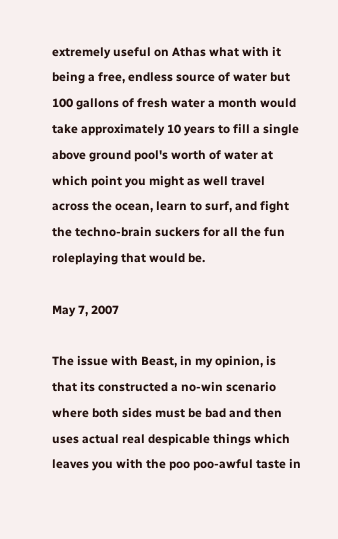extremely useful on Athas what with it being a free, endless source of water but 100 gallons of fresh water a month would take approximately 10 years to fill a single above ground pool's worth of water at which point you might as well travel across the ocean, learn to surf, and fight the techno-brain suckers for all the fun roleplaying that would be.

May 7, 2007

The issue with Beast, in my opinion, is that its constructed a no-win scenario where both sides must be bad and then uses actual real despicable things which leaves you with the poo poo-awful taste in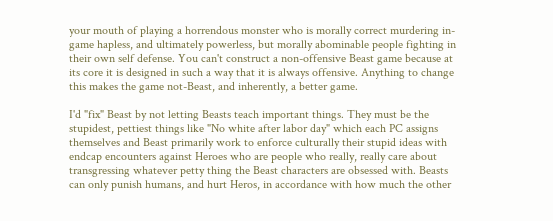your mouth of playing a horrendous monster who is morally correct murdering in-game hapless, and ultimately powerless, but morally abominable people fighting in their own self defense. You can't construct a non-offensive Beast game because at its core it is designed in such a way that it is always offensive. Anything to change this makes the game not-Beast, and inherently, a better game.

I'd "fix" Beast by not letting Beasts teach important things. They must be the stupidest, pettiest things like "No white after labor day" which each PC assigns themselves and Beast primarily work to enforce culturally their stupid ideas with endcap encounters against Heroes who are people who really, really care about transgressing whatever petty thing the Beast characters are obsessed with. Beasts can only punish humans, and hurt Heros, in accordance with how much the other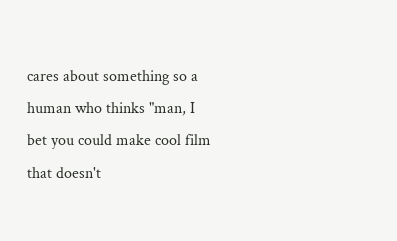cares about something so a human who thinks "man, I bet you could make cool film that doesn't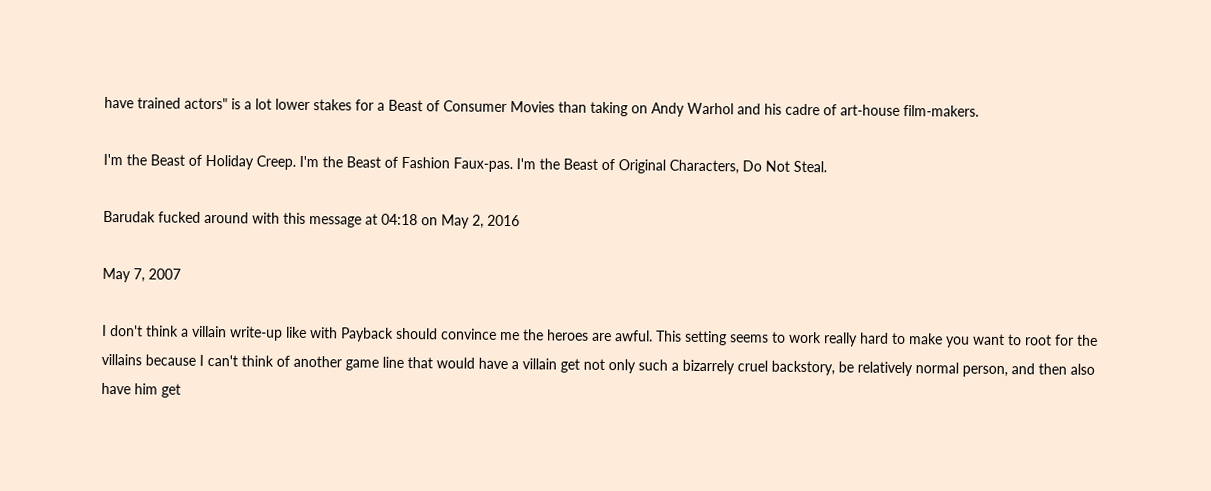have trained actors" is a lot lower stakes for a Beast of Consumer Movies than taking on Andy Warhol and his cadre of art-house film-makers.

I'm the Beast of Holiday Creep. I'm the Beast of Fashion Faux-pas. I'm the Beast of Original Characters, Do Not Steal.

Barudak fucked around with this message at 04:18 on May 2, 2016

May 7, 2007

I don't think a villain write-up like with Payback should convince me the heroes are awful. This setting seems to work really hard to make you want to root for the villains because I can't think of another game line that would have a villain get not only such a bizarrely cruel backstory, be relatively normal person, and then also have him get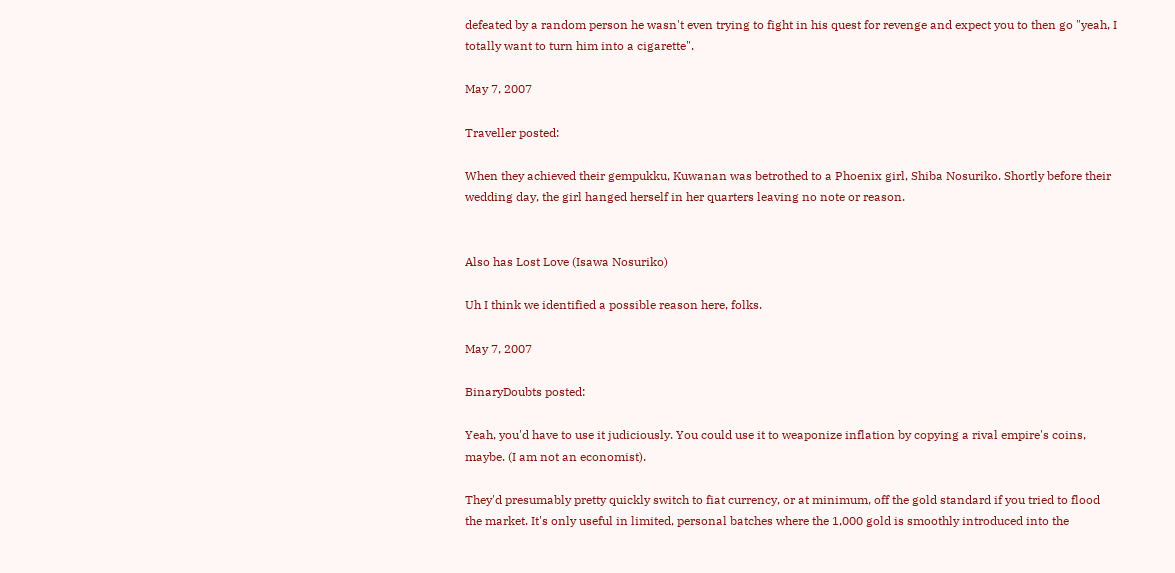defeated by a random person he wasn't even trying to fight in his quest for revenge and expect you to then go "yeah, I totally want to turn him into a cigarette".

May 7, 2007

Traveller posted:

When they achieved their gempukku, Kuwanan was betrothed to a Phoenix girl, Shiba Nosuriko. Shortly before their wedding day, the girl hanged herself in her quarters leaving no note or reason.


Also has Lost Love (Isawa Nosuriko)

Uh I think we identified a possible reason here, folks.

May 7, 2007

BinaryDoubts posted:

Yeah, you'd have to use it judiciously. You could use it to weaponize inflation by copying a rival empire's coins, maybe. (I am not an economist).

They'd presumably pretty quickly switch to fiat currency, or at minimum, off the gold standard if you tried to flood the market. It's only useful in limited, personal batches where the 1,000 gold is smoothly introduced into the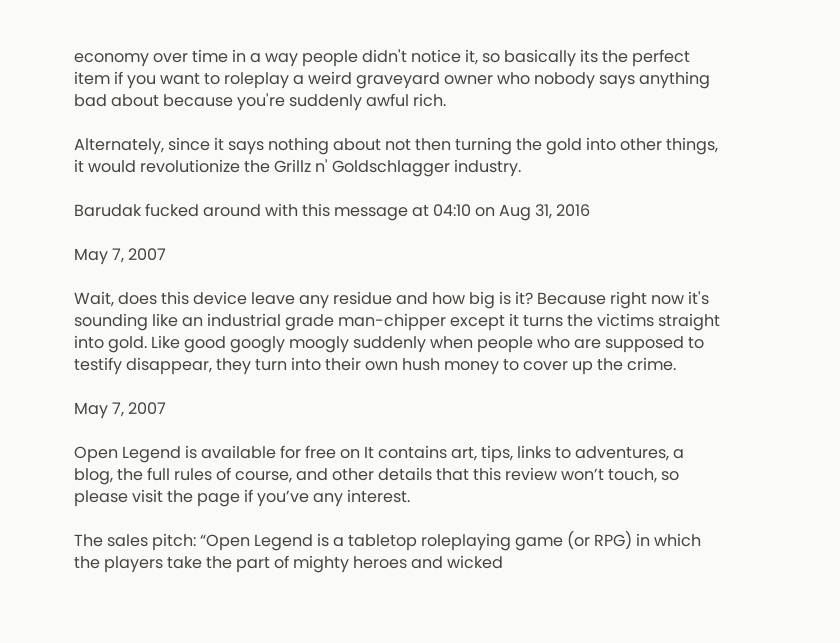economy over time in a way people didn't notice it, so basically its the perfect item if you want to roleplay a weird graveyard owner who nobody says anything bad about because you're suddenly awful rich.

Alternately, since it says nothing about not then turning the gold into other things, it would revolutionize the Grillz n' Goldschlagger industry.

Barudak fucked around with this message at 04:10 on Aug 31, 2016

May 7, 2007

Wait, does this device leave any residue and how big is it? Because right now it's sounding like an industrial grade man-chipper except it turns the victims straight into gold. Like good googly moogly suddenly when people who are supposed to testify disappear, they turn into their own hush money to cover up the crime.

May 7, 2007

Open Legend is available for free on It contains art, tips, links to adventures, a blog, the full rules of course, and other details that this review won’t touch, so please visit the page if you’ve any interest.

The sales pitch: “Open Legend is a tabletop roleplaying game (or RPG) in which the players take the part of mighty heroes and wicked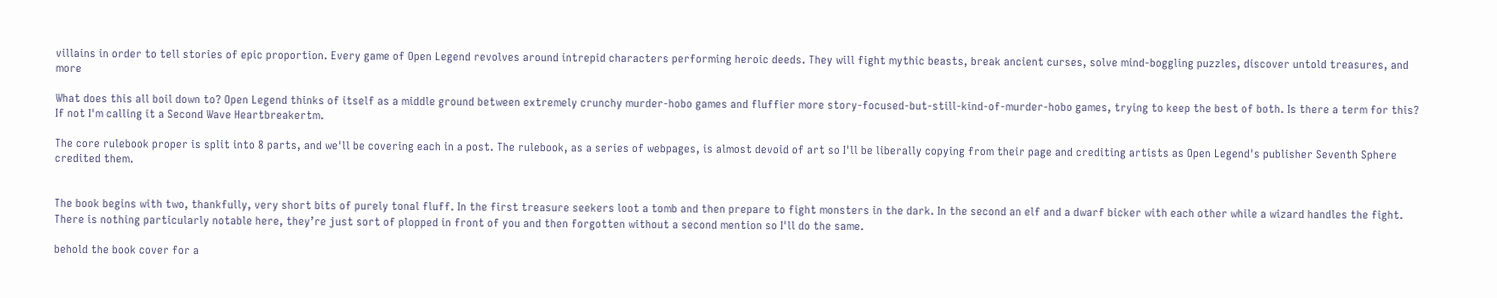villains in order to tell stories of epic proportion. Every game of Open Legend revolves around intrepid characters performing heroic deeds. They will fight mythic beasts, break ancient curses, solve mind-boggling puzzles, discover untold treasures, and more

What does this all boil down to? Open Legend thinks of itself as a middle ground between extremely crunchy murder-hobo games and fluffier more story-focused-but-still-kind-of-murder-hobo games, trying to keep the best of both. Is there a term for this? If not I'm calling it a Second Wave Heartbreakertm.

The core rulebook proper is split into 8 parts, and we'll be covering each in a post. The rulebook, as a series of webpages, is almost devoid of art so I'll be liberally copying from their page and crediting artists as Open Legend's publisher Seventh Sphere credited them.


The book begins with two, thankfully, very short bits of purely tonal fluff. In the first treasure seekers loot a tomb and then prepare to fight monsters in the dark. In the second an elf and a dwarf bicker with each other while a wizard handles the fight. There is nothing particularly notable here, they’re just sort of plopped in front of you and then forgotten without a second mention so I'll do the same.

behold the book cover for a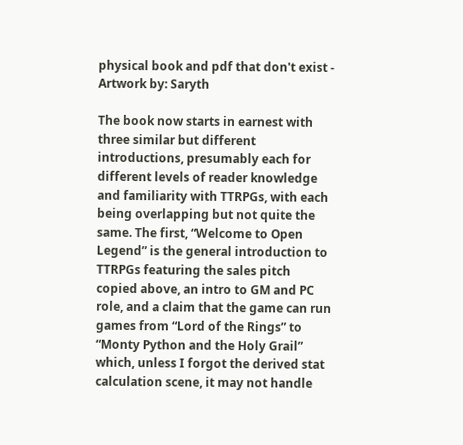physical book and pdf that don't exist - Artwork by: Saryth

The book now starts in earnest with three similar but different introductions, presumably each for different levels of reader knowledge and familiarity with TTRPGs, with each being overlapping but not quite the same. The first, “Welcome to Open Legend” is the general introduction to TTRPGs featuring the sales pitch copied above, an intro to GM and PC role, and a claim that the game can run games from “Lord of the Rings” to “Monty Python and the Holy Grail” which, unless I forgot the derived stat calculation scene, it may not handle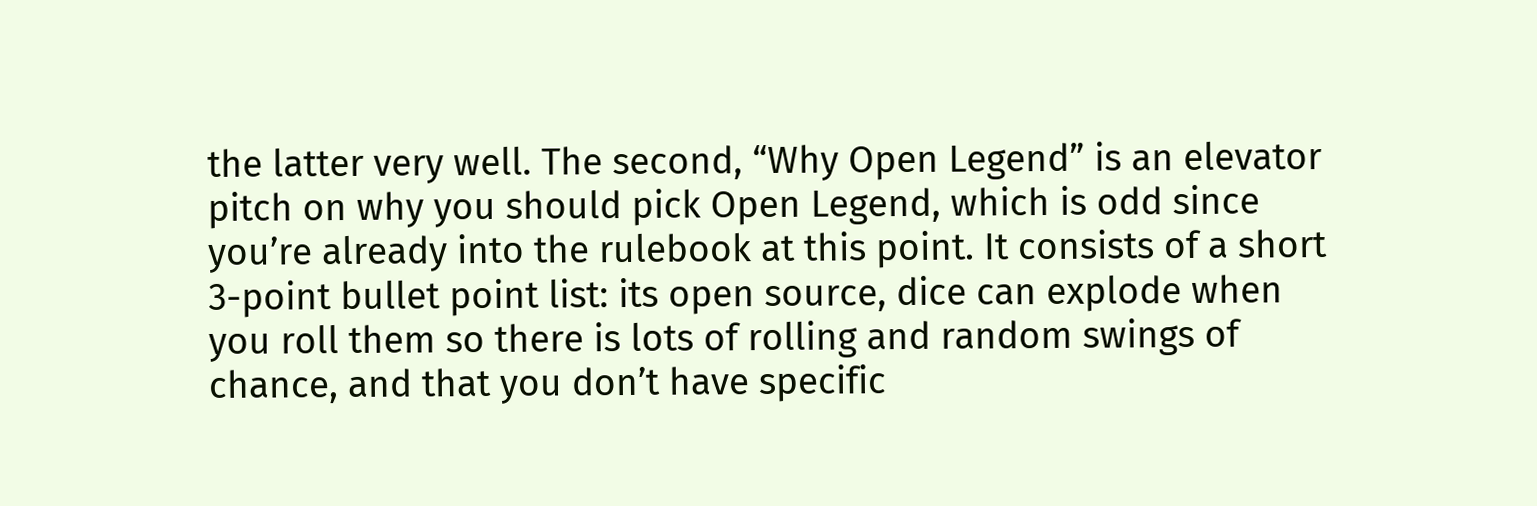the latter very well. The second, “Why Open Legend” is an elevator pitch on why you should pick Open Legend, which is odd since you’re already into the rulebook at this point. It consists of a short 3-point bullet point list: its open source, dice can explode when you roll them so there is lots of rolling and random swings of chance, and that you don’t have specific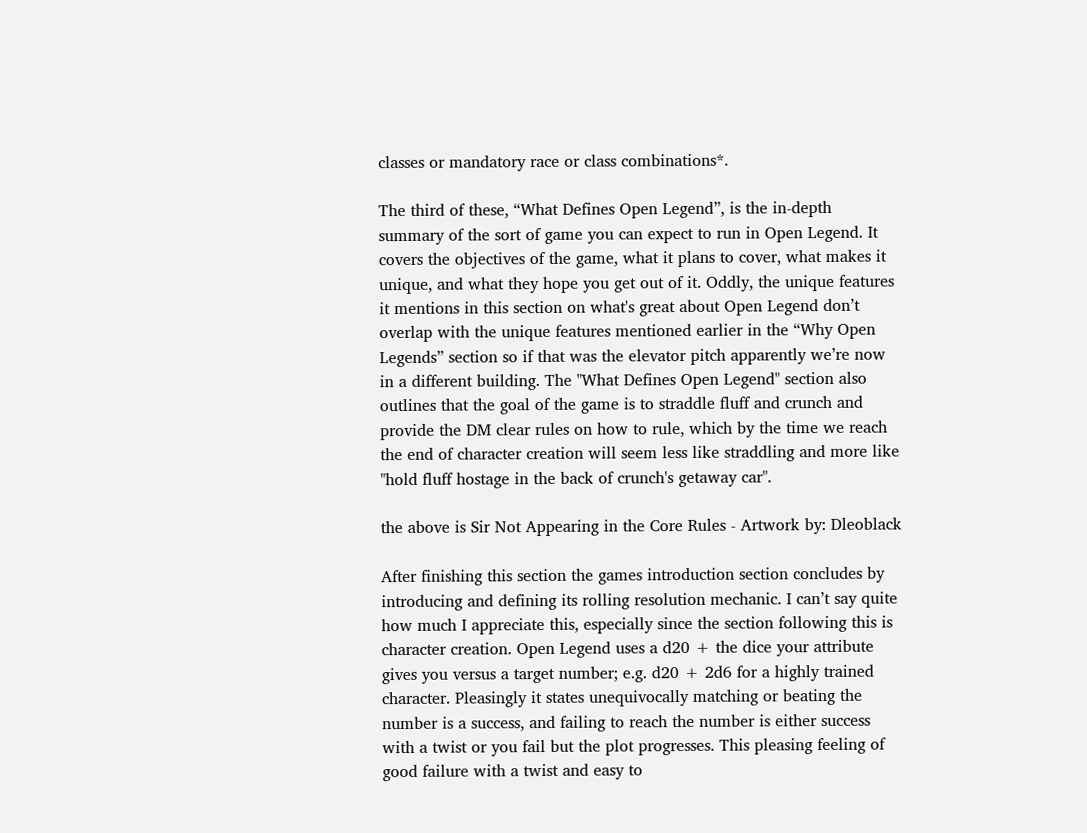classes or mandatory race or class combinations*.

The third of these, “What Defines Open Legend”, is the in-depth summary of the sort of game you can expect to run in Open Legend. It covers the objectives of the game, what it plans to cover, what makes it unique, and what they hope you get out of it. Oddly, the unique features it mentions in this section on what's great about Open Legend don’t overlap with the unique features mentioned earlier in the “Why Open Legends” section so if that was the elevator pitch apparently we’re now in a different building. The "What Defines Open Legend" section also outlines that the goal of the game is to straddle fluff and crunch and provide the DM clear rules on how to rule, which by the time we reach the end of character creation will seem less like straddling and more like "hold fluff hostage in the back of crunch's getaway car".

the above is Sir Not Appearing in the Core Rules - Artwork by: Dleoblack

After finishing this section the games introduction section concludes by introducing and defining its rolling resolution mechanic. I can’t say quite how much I appreciate this, especially since the section following this is character creation. Open Legend uses a d20 + the dice your attribute gives you versus a target number; e.g. d20 + 2d6 for a highly trained character. Pleasingly it states unequivocally matching or beating the number is a success, and failing to reach the number is either success with a twist or you fail but the plot progresses. This pleasing feeling of good failure with a twist and easy to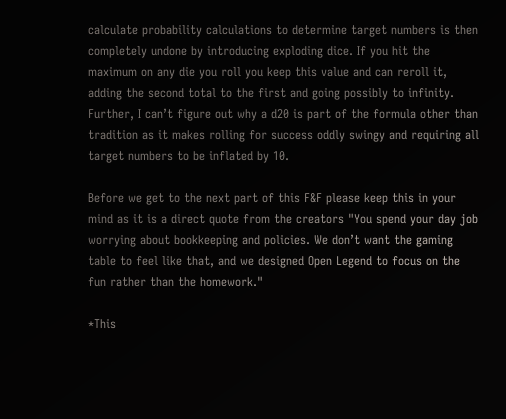calculate probability calculations to determine target numbers is then completely undone by introducing exploding dice. If you hit the maximum on any die you roll you keep this value and can reroll it, adding the second total to the first and going possibly to infinity. Further, I can’t figure out why a d20 is part of the formula other than tradition as it makes rolling for success oddly swingy and requiring all target numbers to be inflated by 10.

Before we get to the next part of this F&F please keep this in your mind as it is a direct quote from the creators "You spend your day job worrying about bookkeeping and policies. We don’t want the gaming table to feel like that, and we designed Open Legend to focus on the fun rather than the homework."

*This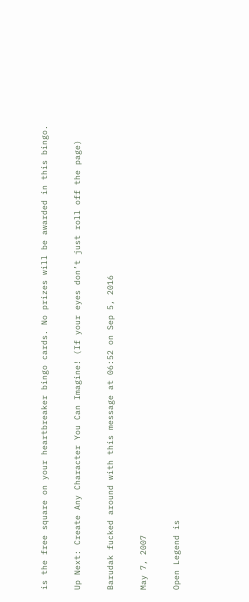is the free square on your heartbreaker bingo cards. No prizes will be awarded in this bingo.

Up Next: Create Any Character You Can Imagine! (If your eyes don’t just roll off the page)

Barudak fucked around with this message at 06:52 on Sep 5, 2016

May 7, 2007

Open Legend is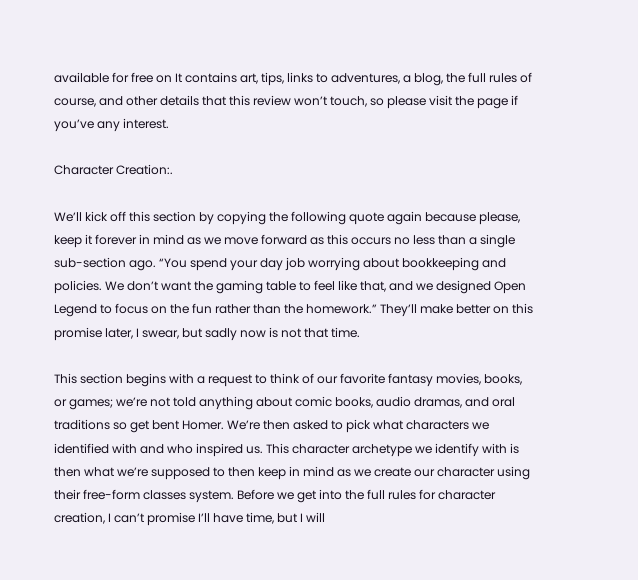available for free on It contains art, tips, links to adventures, a blog, the full rules of course, and other details that this review won’t touch, so please visit the page if you’ve any interest.

Character Creation:.

We’ll kick off this section by copying the following quote again because please, keep it forever in mind as we move forward as this occurs no less than a single sub-section ago. “You spend your day job worrying about bookkeeping and policies. We don’t want the gaming table to feel like that, and we designed Open Legend to focus on the fun rather than the homework.” They’ll make better on this promise later, I swear, but sadly now is not that time.

This section begins with a request to think of our favorite fantasy movies, books, or games; we’re not told anything about comic books, audio dramas, and oral traditions so get bent Homer. We’re then asked to pick what characters we identified with and who inspired us. This character archetype we identify with is then what we’re supposed to then keep in mind as we create our character using their free-form classes system. Before we get into the full rules for character creation, I can’t promise I’ll have time, but I will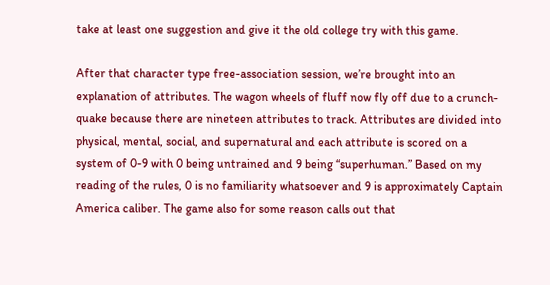take at least one suggestion and give it the old college try with this game.

After that character type free-association session, we’re brought into an explanation of attributes. The wagon wheels of fluff now fly off due to a crunch-quake because there are nineteen attributes to track. Attributes are divided into physical, mental, social, and supernatural and each attribute is scored on a system of 0-9 with 0 being untrained and 9 being “superhuman.” Based on my reading of the rules, 0 is no familiarity whatsoever and 9 is approximately Captain America caliber. The game also for some reason calls out that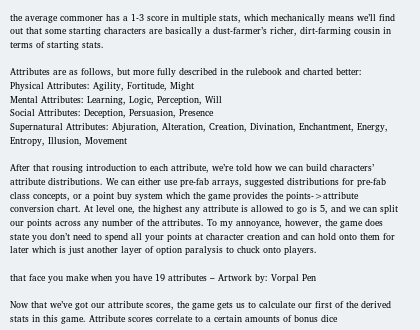the average commoner has a 1-3 score in multiple stats, which mechanically means we’ll find out that some starting characters are basically a dust-farmer’s richer, dirt-farming cousin in terms of starting stats.

Attributes are as follows, but more fully described in the rulebook and charted better:
Physical Attributes: Agility, Fortitude, Might
Mental Attributes: Learning, Logic, Perception, Will
Social Attributes: Deception, Persuasion, Presence
Supernatural Attributes: Abjuration, Alteration, Creation, Divination, Enchantment, Energy, Entropy, Illusion, Movement

After that rousing introduction to each attribute, we’re told how we can build characters’ attribute distributions. We can either use pre-fab arrays, suggested distributions for pre-fab class concepts, or a point buy system which the game provides the points->attribute conversion chart. At level one, the highest any attribute is allowed to go is 5, and we can split our points across any number of the attributes. To my annoyance, however, the game does state you don’t need to spend all your points at character creation and can hold onto them for later which is just another layer of option paralysis to chuck onto players.

that face you make when you have 19 attributes – Artwork by: Vorpal Pen

Now that we’ve got our attribute scores, the game gets us to calculate our first of the derived stats in this game. Attribute scores correlate to a certain amounts of bonus dice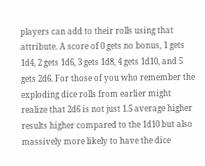players can add to their rolls using that attribute. A score of 0 gets no bonus, 1 gets 1d4, 2 gets 1d6, 3 gets 1d8, 4 gets 1d10, and 5 gets 2d6. For those of you who remember the exploding dice rolls from earlier might realize that 2d6 is not just 1.5 average higher results higher compared to the 1d10 but also massively more likely to have the dice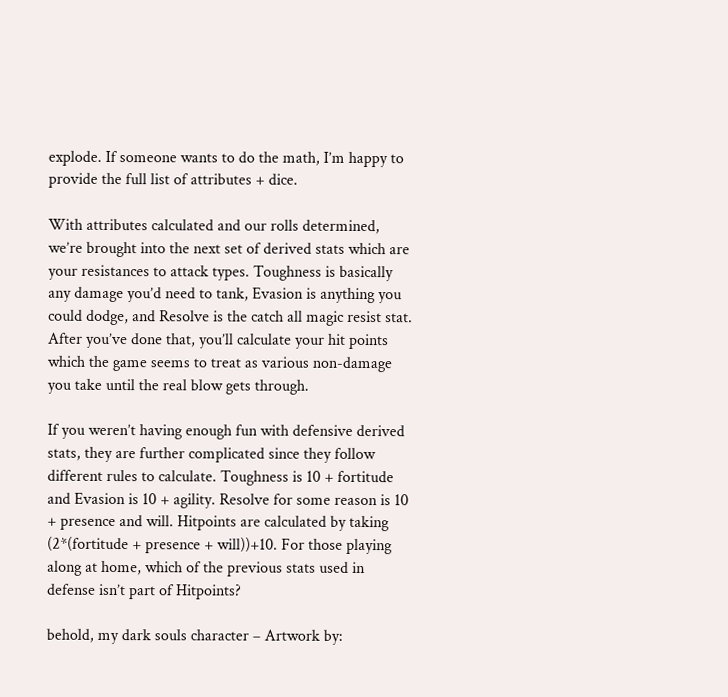explode. If someone wants to do the math, I’m happy to provide the full list of attributes + dice.

With attributes calculated and our rolls determined, we’re brought into the next set of derived stats which are your resistances to attack types. Toughness is basically any damage you’d need to tank, Evasion is anything you could dodge, and Resolve is the catch all magic resist stat. After you’ve done that, you’ll calculate your hit points which the game seems to treat as various non-damage you take until the real blow gets through.

If you weren’t having enough fun with defensive derived stats, they are further complicated since they follow different rules to calculate. Toughness is 10 + fortitude and Evasion is 10 + agility. Resolve for some reason is 10 + presence and will. Hitpoints are calculated by taking (2*(fortitude + presence + will))+10. For those playing along at home, which of the previous stats used in defense isn’t part of Hitpoints?

behold, my dark souls character – Artwork by: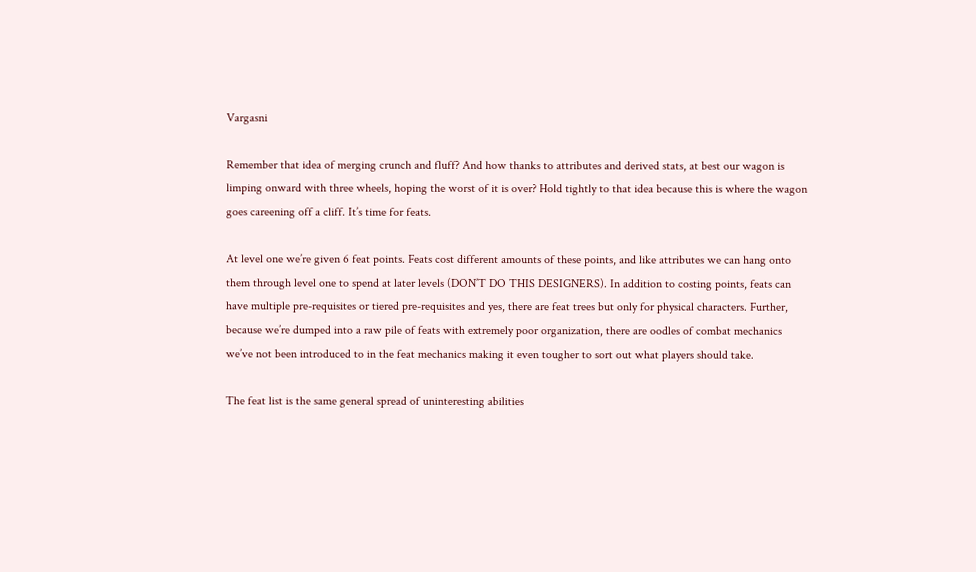Vargasni

Remember that idea of merging crunch and fluff? And how thanks to attributes and derived stats, at best our wagon is limping onward with three wheels, hoping the worst of it is over? Hold tightly to that idea because this is where the wagon goes careening off a cliff. It’s time for feats.

At level one we’re given 6 feat points. Feats cost different amounts of these points, and like attributes we can hang onto them through level one to spend at later levels (DON’T DO THIS DESIGNERS). In addition to costing points, feats can have multiple pre-requisites or tiered pre-requisites and yes, there are feat trees but only for physical characters. Further, because we’re dumped into a raw pile of feats with extremely poor organization, there are oodles of combat mechanics we’ve not been introduced to in the feat mechanics making it even tougher to sort out what players should take.

The feat list is the same general spread of uninteresting abilities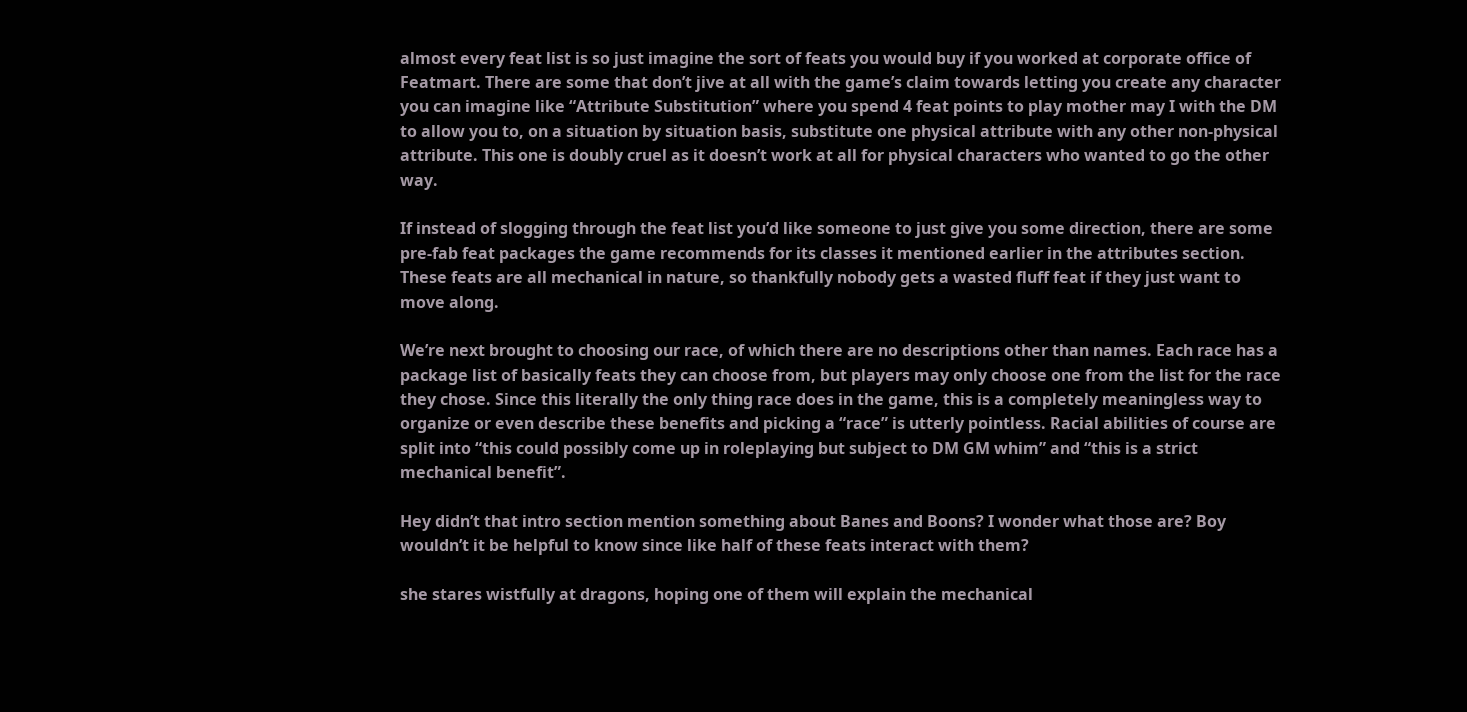almost every feat list is so just imagine the sort of feats you would buy if you worked at corporate office of Featmart. There are some that don’t jive at all with the game’s claim towards letting you create any character you can imagine like “Attribute Substitution” where you spend 4 feat points to play mother may I with the DM to allow you to, on a situation by situation basis, substitute one physical attribute with any other non-physical attribute. This one is doubly cruel as it doesn’t work at all for physical characters who wanted to go the other way.

If instead of slogging through the feat list you’d like someone to just give you some direction, there are some pre-fab feat packages the game recommends for its classes it mentioned earlier in the attributes section. These feats are all mechanical in nature, so thankfully nobody gets a wasted fluff feat if they just want to move along.

We’re next brought to choosing our race, of which there are no descriptions other than names. Each race has a package list of basically feats they can choose from, but players may only choose one from the list for the race they chose. Since this literally the only thing race does in the game, this is a completely meaningless way to organize or even describe these benefits and picking a “race” is utterly pointless. Racial abilities of course are split into “this could possibly come up in roleplaying but subject to DM GM whim” and “this is a strict mechanical benefit”.

Hey didn’t that intro section mention something about Banes and Boons? I wonder what those are? Boy wouldn’t it be helpful to know since like half of these feats interact with them?

she stares wistfully at dragons, hoping one of them will explain the mechanical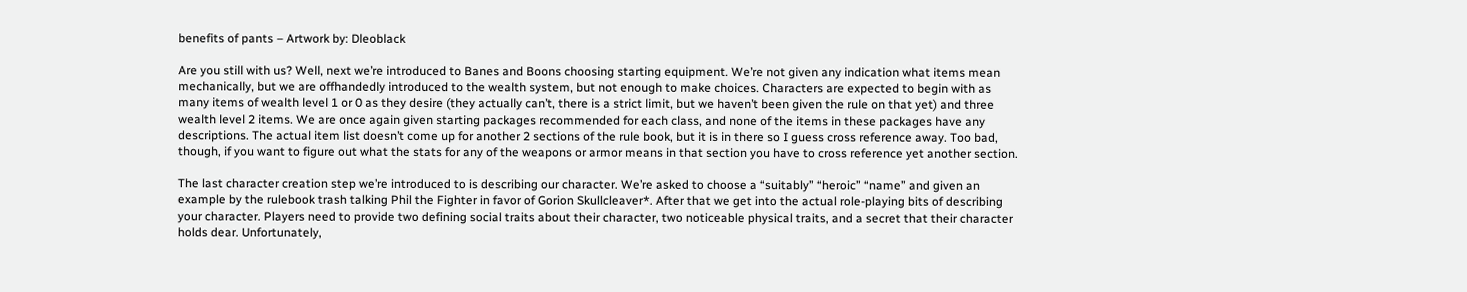benefits of pants – Artwork by: Dleoblack

Are you still with us? Well, next we’re introduced to Banes and Boons choosing starting equipment. We’re not given any indication what items mean mechanically, but we are offhandedly introduced to the wealth system, but not enough to make choices. Characters are expected to begin with as many items of wealth level 1 or 0 as they desire (they actually can’t, there is a strict limit, but we haven’t been given the rule on that yet) and three wealth level 2 items. We are once again given starting packages recommended for each class, and none of the items in these packages have any descriptions. The actual item list doesn’t come up for another 2 sections of the rule book, but it is in there so I guess cross reference away. Too bad, though, if you want to figure out what the stats for any of the weapons or armor means in that section you have to cross reference yet another section.

The last character creation step we’re introduced to is describing our character. We’re asked to choose a “suitably” “heroic” “name” and given an example by the rulebook trash talking Phil the Fighter in favor of Gorion Skullcleaver*. After that we get into the actual role-playing bits of describing your character. Players need to provide two defining social traits about their character, two noticeable physical traits, and a secret that their character holds dear. Unfortunately,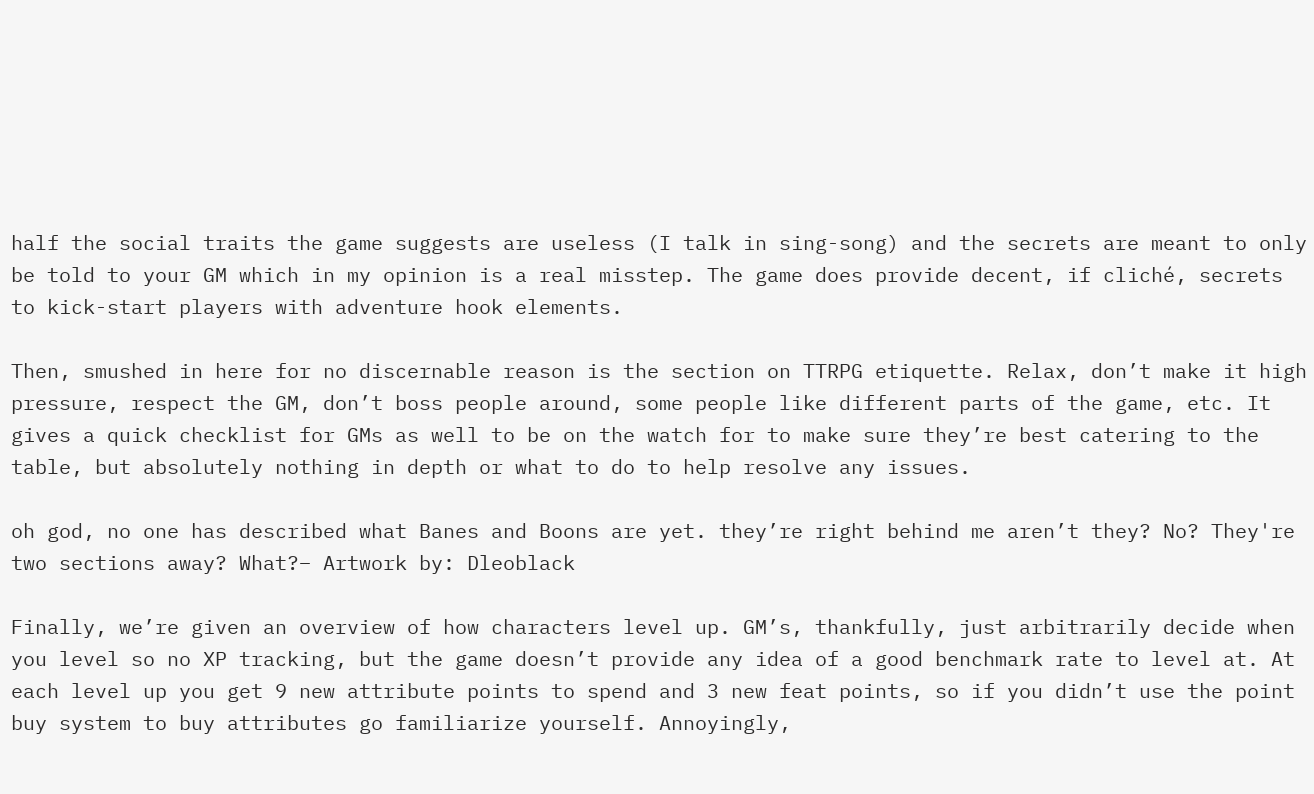half the social traits the game suggests are useless (I talk in sing-song) and the secrets are meant to only be told to your GM which in my opinion is a real misstep. The game does provide decent, if cliché, secrets to kick-start players with adventure hook elements.

Then, smushed in here for no discernable reason is the section on TTRPG etiquette. Relax, don’t make it high pressure, respect the GM, don’t boss people around, some people like different parts of the game, etc. It gives a quick checklist for GMs as well to be on the watch for to make sure they’re best catering to the table, but absolutely nothing in depth or what to do to help resolve any issues.

oh god, no one has described what Banes and Boons are yet. they’re right behind me aren’t they? No? They're two sections away? What?– Artwork by: Dleoblack

Finally, we’re given an overview of how characters level up. GM’s, thankfully, just arbitrarily decide when you level so no XP tracking, but the game doesn’t provide any idea of a good benchmark rate to level at. At each level up you get 9 new attribute points to spend and 3 new feat points, so if you didn’t use the point buy system to buy attributes go familiarize yourself. Annoyingly,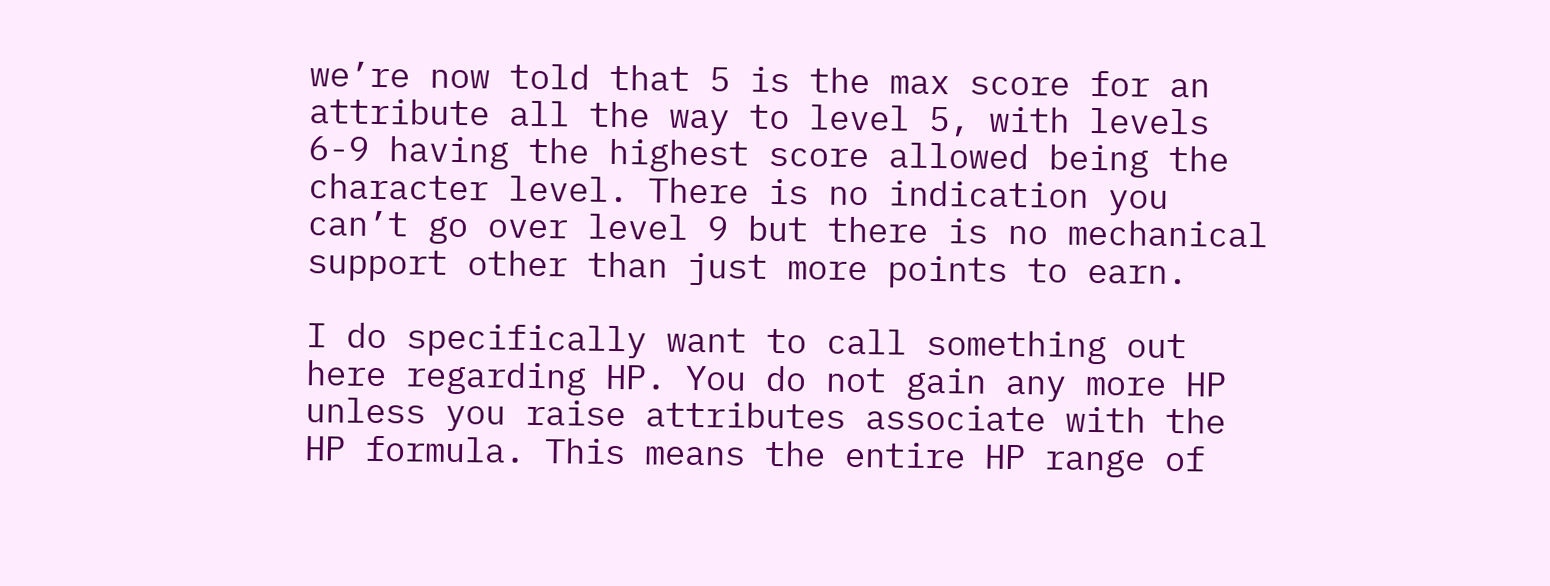we’re now told that 5 is the max score for an attribute all the way to level 5, with levels 6-9 having the highest score allowed being the character level. There is no indication you can’t go over level 9 but there is no mechanical support other than just more points to earn.

I do specifically want to call something out here regarding HP. You do not gain any more HP unless you raise attributes associate with the HP formula. This means the entire HP range of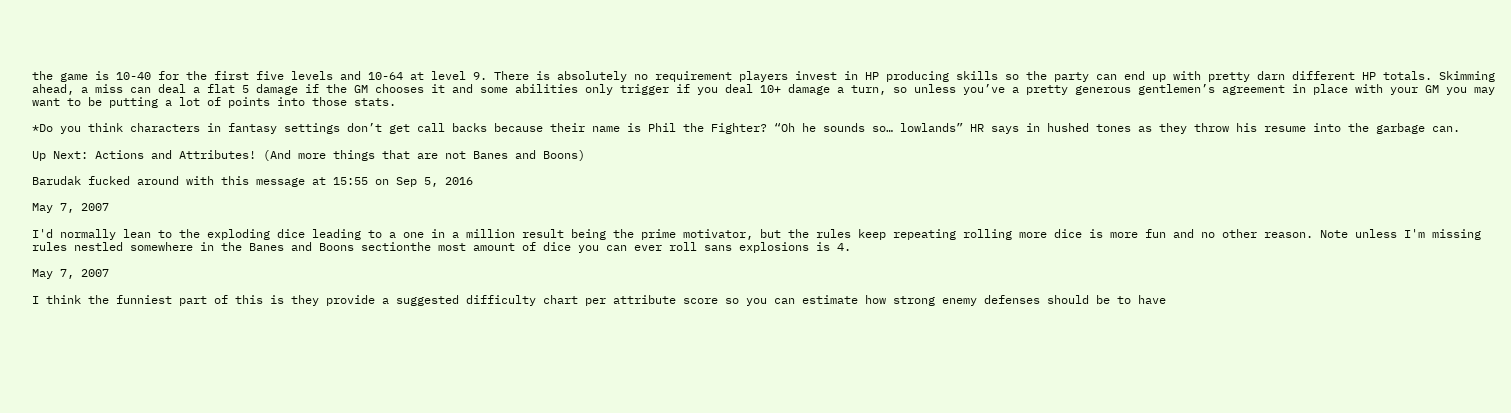the game is 10-40 for the first five levels and 10-64 at level 9. There is absolutely no requirement players invest in HP producing skills so the party can end up with pretty darn different HP totals. Skimming ahead, a miss can deal a flat 5 damage if the GM chooses it and some abilities only trigger if you deal 10+ damage a turn, so unless you’ve a pretty generous gentlemen’s agreement in place with your GM you may want to be putting a lot of points into those stats.

*Do you think characters in fantasy settings don’t get call backs because their name is Phil the Fighter? “Oh he sounds so… lowlands” HR says in hushed tones as they throw his resume into the garbage can.

Up Next: Actions and Attributes! (And more things that are not Banes and Boons)

Barudak fucked around with this message at 15:55 on Sep 5, 2016

May 7, 2007

I'd normally lean to the exploding dice leading to a one in a million result being the prime motivator, but the rules keep repeating rolling more dice is more fun and no other reason. Note unless I'm missing rules nestled somewhere in the Banes and Boons sectionthe most amount of dice you can ever roll sans explosions is 4.

May 7, 2007

I think the funniest part of this is they provide a suggested difficulty chart per attribute score so you can estimate how strong enemy defenses should be to have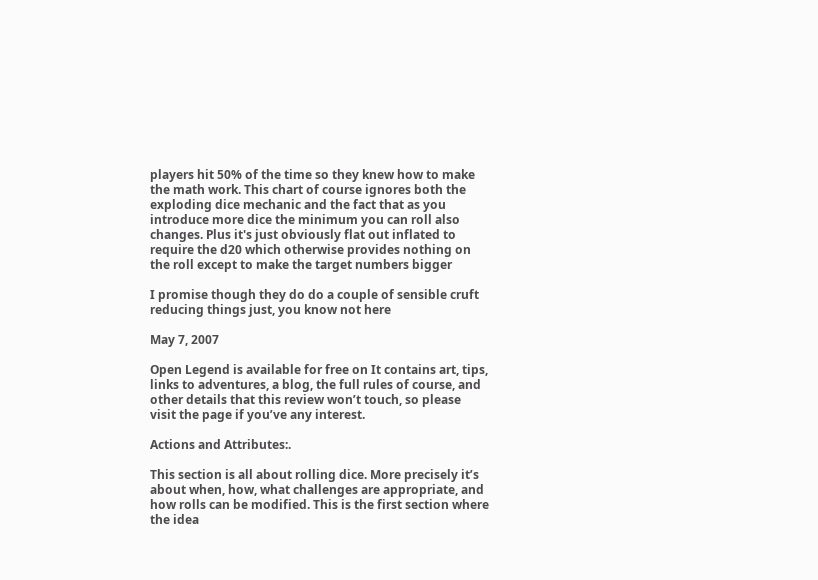players hit 50% of the time so they knew how to make the math work. This chart of course ignores both the exploding dice mechanic and the fact that as you introduce more dice the minimum you can roll also changes. Plus it's just obviously flat out inflated to require the d20 which otherwise provides nothing on the roll except to make the target numbers bigger

I promise though they do do a couple of sensible cruft reducing things just, you know not here

May 7, 2007

Open Legend is available for free on It contains art, tips, links to adventures, a blog, the full rules of course, and other details that this review won’t touch, so please visit the page if you’ve any interest.

Actions and Attributes:.

This section is all about rolling dice. More precisely it’s about when, how, what challenges are appropriate, and how rolls can be modified. This is the first section where the idea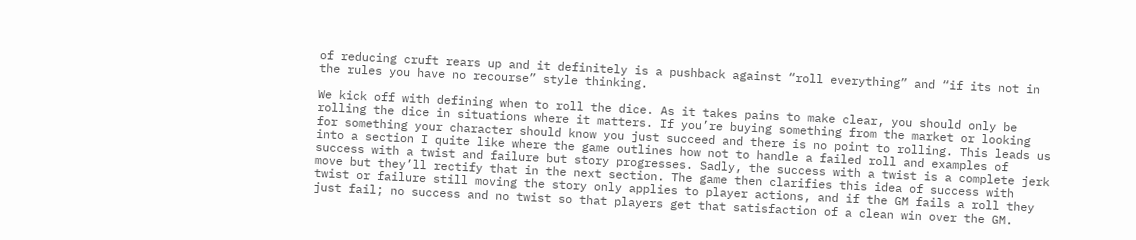of reducing cruft rears up and it definitely is a pushback against “roll everything” and “if its not in the rules you have no recourse” style thinking.

We kick off with defining when to roll the dice. As it takes pains to make clear, you should only be rolling the dice in situations where it matters. If you’re buying something from the market or looking for something your character should know you just succeed and there is no point to rolling. This leads us into a section I quite like where the game outlines how not to handle a failed roll and examples of success with a twist and failure but story progresses. Sadly, the success with a twist is a complete jerk move but they’ll rectify that in the next section. The game then clarifies this idea of success with twist or failure still moving the story only applies to player actions, and if the GM fails a roll they just fail; no success and no twist so that players get that satisfaction of a clean win over the GM.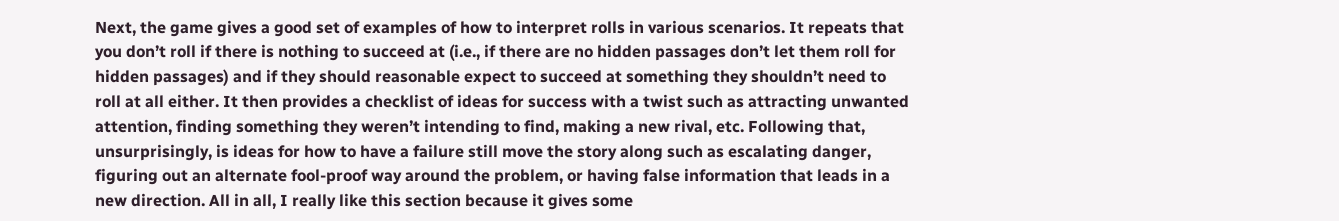Next, the game gives a good set of examples of how to interpret rolls in various scenarios. It repeats that you don’t roll if there is nothing to succeed at (i.e., if there are no hidden passages don’t let them roll for hidden passages) and if they should reasonable expect to succeed at something they shouldn’t need to roll at all either. It then provides a checklist of ideas for success with a twist such as attracting unwanted attention, finding something they weren’t intending to find, making a new rival, etc. Following that, unsurprisingly, is ideas for how to have a failure still move the story along such as escalating danger, figuring out an alternate fool-proof way around the problem, or having false information that leads in a new direction. All in all, I really like this section because it gives some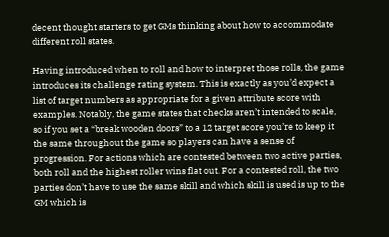decent thought starters to get GMs thinking about how to accommodate different roll states.

Having introduced when to roll and how to interpret those rolls, the game introduces its challenge rating system. This is exactly as you’d expect a list of target numbers as appropriate for a given attribute score with examples. Notably, the game states that checks aren’t intended to scale, so if you set a “break wooden doors” to a 12 target score you’re to keep it the same throughout the game so players can have a sense of progression. For actions which are contested between two active parties, both roll and the highest roller wins flat out. For a contested roll, the two parties don’t have to use the same skill and which skill is used is up to the GM which is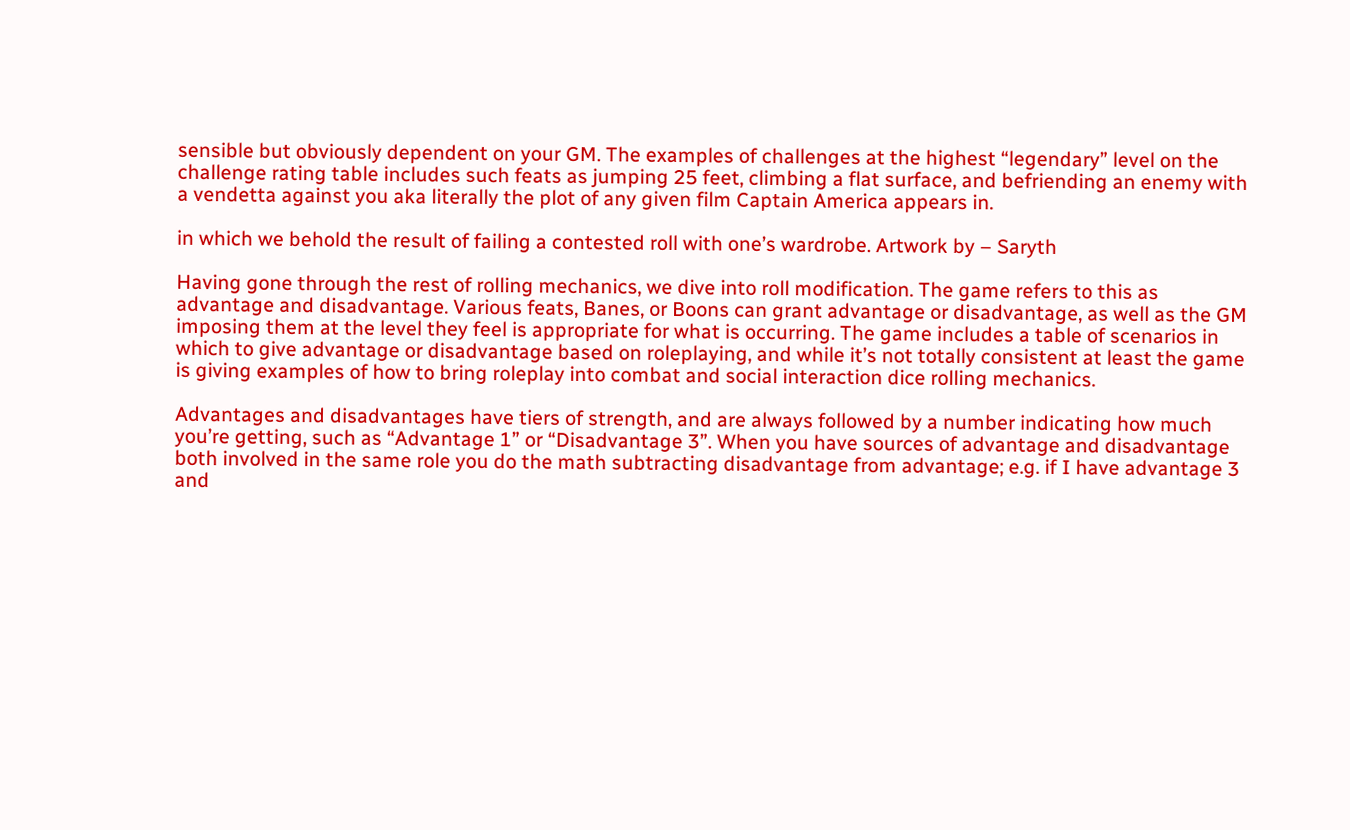sensible but obviously dependent on your GM. The examples of challenges at the highest “legendary” level on the challenge rating table includes such feats as jumping 25 feet, climbing a flat surface, and befriending an enemy with a vendetta against you aka literally the plot of any given film Captain America appears in.

in which we behold the result of failing a contested roll with one’s wardrobe. Artwork by – Saryth

Having gone through the rest of rolling mechanics, we dive into roll modification. The game refers to this as advantage and disadvantage. Various feats, Banes, or Boons can grant advantage or disadvantage, as well as the GM imposing them at the level they feel is appropriate for what is occurring. The game includes a table of scenarios in which to give advantage or disadvantage based on roleplaying, and while it’s not totally consistent at least the game is giving examples of how to bring roleplay into combat and social interaction dice rolling mechanics.

Advantages and disadvantages have tiers of strength, and are always followed by a number indicating how much you’re getting, such as “Advantage 1” or “Disadvantage 3”. When you have sources of advantage and disadvantage both involved in the same role you do the math subtracting disadvantage from advantage; e.g. if I have advantage 3 and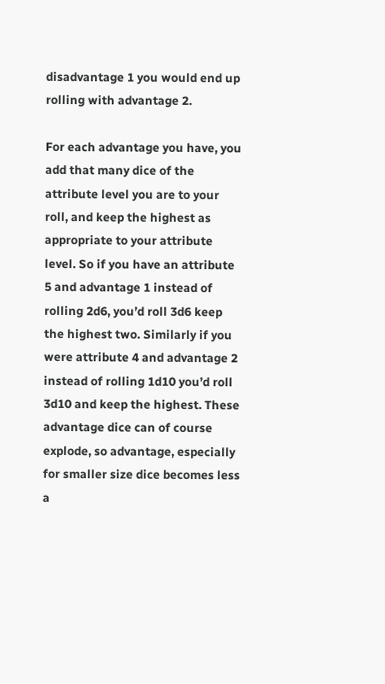disadvantage 1 you would end up rolling with advantage 2.

For each advantage you have, you add that many dice of the attribute level you are to your roll, and keep the highest as appropriate to your attribute level. So if you have an attribute 5 and advantage 1 instead of rolling 2d6, you’d roll 3d6 keep the highest two. Similarly if you were attribute 4 and advantage 2 instead of rolling 1d10 you’d roll 3d10 and keep the highest. These advantage dice can of course explode, so advantage, especially for smaller size dice becomes less a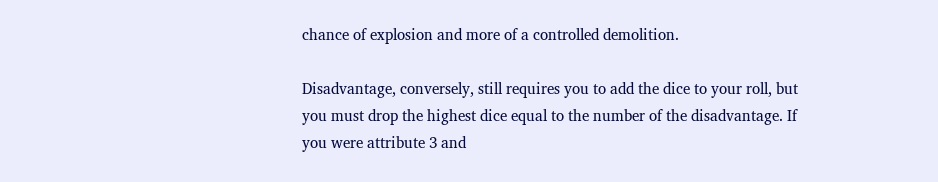chance of explosion and more of a controlled demolition.

Disadvantage, conversely, still requires you to add the dice to your roll, but you must drop the highest dice equal to the number of the disadvantage. If you were attribute 3 and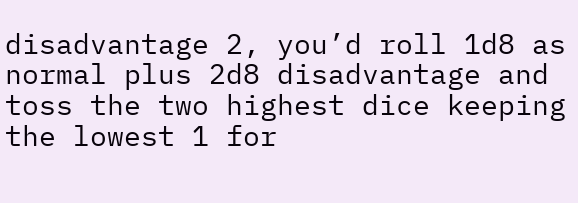disadvantage 2, you’d roll 1d8 as normal plus 2d8 disadvantage and toss the two highest dice keeping the lowest 1 for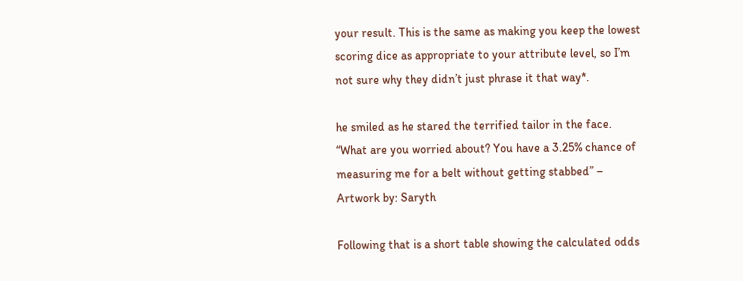your result. This is the same as making you keep the lowest scoring dice as appropriate to your attribute level, so I’m not sure why they didn’t just phrase it that way*.

he smiled as he stared the terrified tailor in the face. “What are you worried about? You have a 3.25% chance of measuring me for a belt without getting stabbed” – Artwork by: Saryth

Following that is a short table showing the calculated odds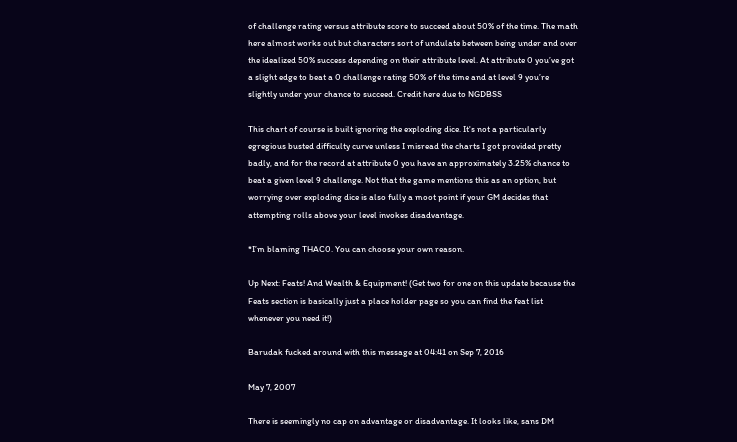of challenge rating versus attribute score to succeed about 50% of the time. The math here almost works out but characters sort of undulate between being under and over the idealized 50% success depending on their attribute level. At attribute 0 you’ve got a slight edge to beat a 0 challenge rating 50% of the time and at level 9 you’re slightly under your chance to succeed. Credit here due to NGDBSS

This chart of course is built ignoring the exploding dice. It's not a particularly egregious busted difficulty curve unless I misread the charts I got provided pretty badly, and for the record at attribute 0 you have an approximately 3.25% chance to beat a given level 9 challenge. Not that the game mentions this as an option, but worrying over exploding dice is also fully a moot point if your GM decides that attempting rolls above your level invokes disadvantage.

*I’m blaming THAC0. You can choose your own reason.

Up Next: Feats! And Wealth & Equipment! (Get two for one on this update because the Feats section is basically just a place holder page so you can find the feat list whenever you need it!)

Barudak fucked around with this message at 04:41 on Sep 7, 2016

May 7, 2007

There is seemingly no cap on advantage or disadvantage. It looks like, sans DM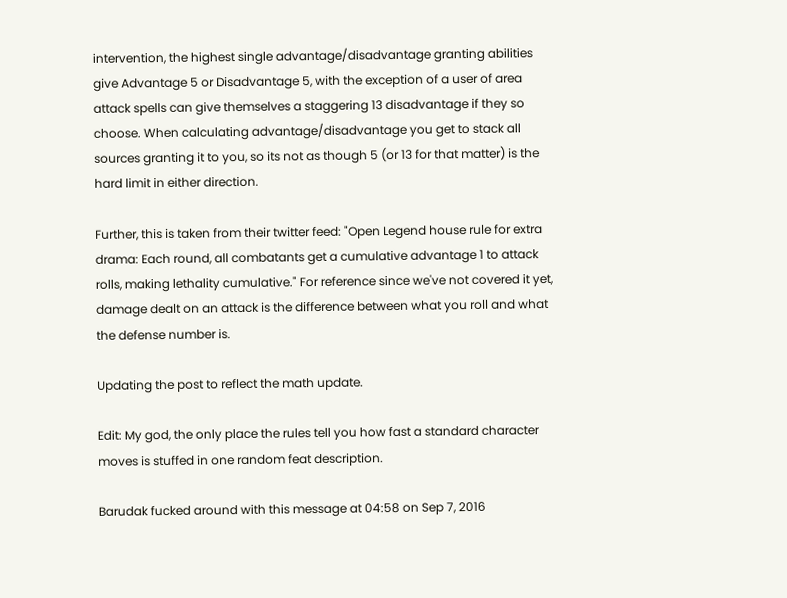intervention, the highest single advantage/disadvantage granting abilities give Advantage 5 or Disadvantage 5, with the exception of a user of area attack spells can give themselves a staggering 13 disadvantage if they so choose. When calculating advantage/disadvantage you get to stack all sources granting it to you, so its not as though 5 (or 13 for that matter) is the hard limit in either direction.

Further, this is taken from their twitter feed: "Open Legend house rule for extra drama: Each round, all combatants get a cumulative advantage 1 to attack rolls, making lethality cumulative." For reference since we've not covered it yet, damage dealt on an attack is the difference between what you roll and what the defense number is.

Updating the post to reflect the math update.

Edit: My god, the only place the rules tell you how fast a standard character moves is stuffed in one random feat description.

Barudak fucked around with this message at 04:58 on Sep 7, 2016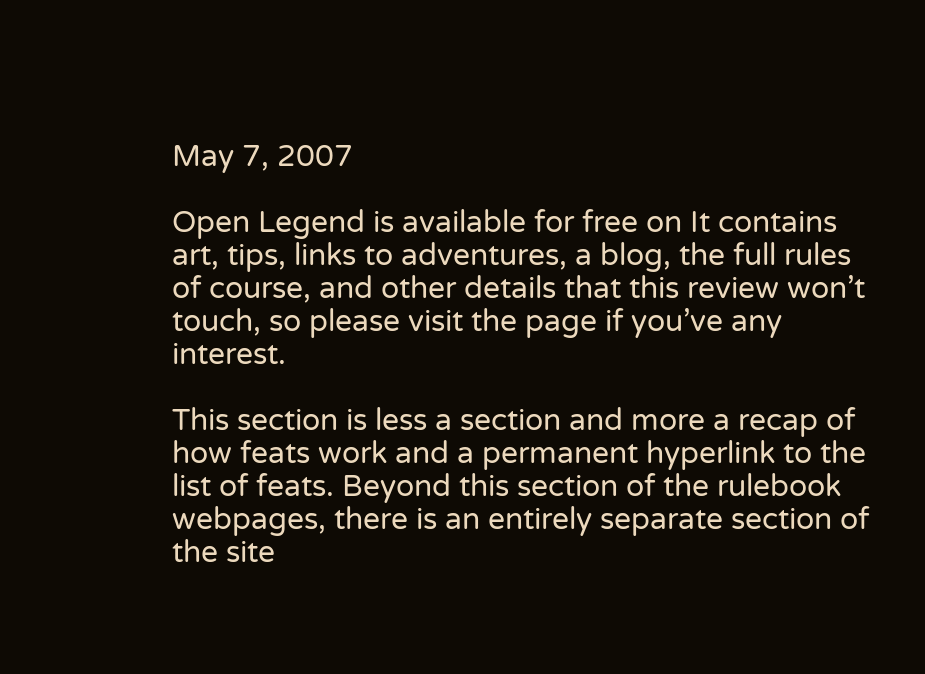May 7, 2007

Open Legend is available for free on It contains art, tips, links to adventures, a blog, the full rules of course, and other details that this review won’t touch, so please visit the page if you’ve any interest.

This section is less a section and more a recap of how feats work and a permanent hyperlink to the list of feats. Beyond this section of the rulebook webpages, there is an entirely separate section of the site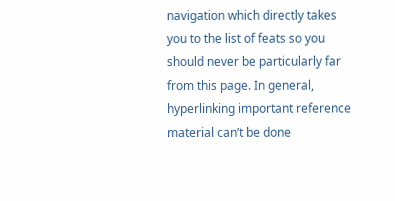navigation which directly takes you to the list of feats so you should never be particularly far from this page. In general, hyperlinking important reference material can’t be done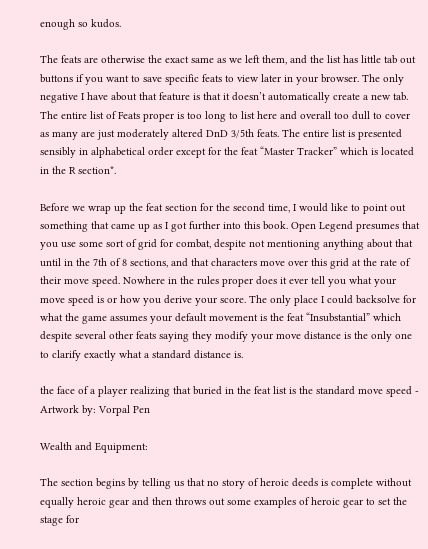enough so kudos.

The feats are otherwise the exact same as we left them, and the list has little tab out buttons if you want to save specific feats to view later in your browser. The only negative I have about that feature is that it doesn’t automatically create a new tab. The entire list of Feats proper is too long to list here and overall too dull to cover as many are just moderately altered DnD 3/5th feats. The entire list is presented sensibly in alphabetical order except for the feat “Master Tracker” which is located in the R section*.

Before we wrap up the feat section for the second time, I would like to point out something that came up as I got further into this book. Open Legend presumes that you use some sort of grid for combat, despite not mentioning anything about that until in the 7th of 8 sections, and that characters move over this grid at the rate of their move speed. Nowhere in the rules proper does it ever tell you what your move speed is or how you derive your score. The only place I could backsolve for what the game assumes your default movement is the feat “Insubstantial” which despite several other feats saying they modify your move distance is the only one to clarify exactly what a standard distance is.

the face of a player realizing that buried in the feat list is the standard move speed - Artwork by: Vorpal Pen

Wealth and Equipment:

The section begins by telling us that no story of heroic deeds is complete without equally heroic gear and then throws out some examples of heroic gear to set the stage for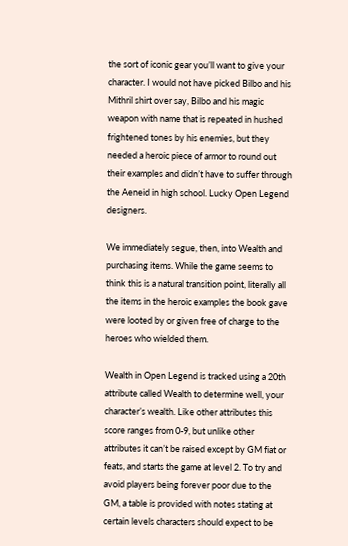the sort of iconic gear you’ll want to give your character. I would not have picked Bilbo and his Mithril shirt over say, Bilbo and his magic weapon with name that is repeated in hushed frightened tones by his enemies, but they needed a heroic piece of armor to round out their examples and didn’t have to suffer through the Aeneid in high school. Lucky Open Legend designers.

We immediately segue, then, into Wealth and purchasing items. While the game seems to think this is a natural transition point, literally all the items in the heroic examples the book gave were looted by or given free of charge to the heroes who wielded them.

Wealth in Open Legend is tracked using a 20th attribute called Wealth to determine well, your character’s wealth. Like other attributes this score ranges from 0-9, but unlike other attributes it can’t be raised except by GM fiat or feats, and starts the game at level 2. To try and avoid players being forever poor due to the GM, a table is provided with notes stating at certain levels characters should expect to be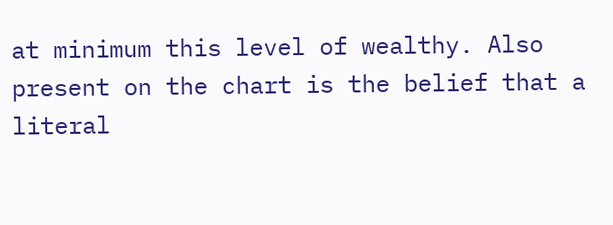at minimum this level of wealthy. Also present on the chart is the belief that a literal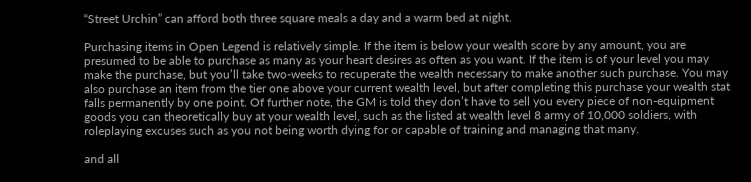“Street Urchin” can afford both three square meals a day and a warm bed at night.

Purchasing items in Open Legend is relatively simple. If the item is below your wealth score by any amount, you are presumed to be able to purchase as many as your heart desires as often as you want. If the item is of your level you may make the purchase, but you’ll take two-weeks to recuperate the wealth necessary to make another such purchase. You may also purchase an item from the tier one above your current wealth level, but after completing this purchase your wealth stat falls permanently by one point. Of further note, the GM is told they don’t have to sell you every piece of non-equipment goods you can theoretically buy at your wealth level, such as the listed at wealth level 8 army of 10,000 soldiers, with roleplaying excuses such as you not being worth dying for or capable of training and managing that many.

and all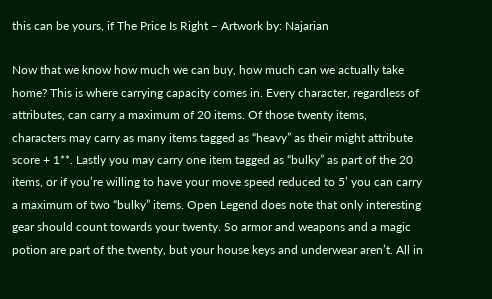this can be yours, if The Price Is Right – Artwork by: Najarian

Now that we know how much we can buy, how much can we actually take home? This is where carrying capacity comes in. Every character, regardless of attributes, can carry a maximum of 20 items. Of those twenty items, characters may carry as many items tagged as “heavy” as their might attribute score + 1**. Lastly you may carry one item tagged as “bulky” as part of the 20 items, or if you’re willing to have your move speed reduced to 5’ you can carry a maximum of two “bulky” items. Open Legend does note that only interesting gear should count towards your twenty. So armor and weapons and a magic potion are part of the twenty, but your house keys and underwear aren’t. All in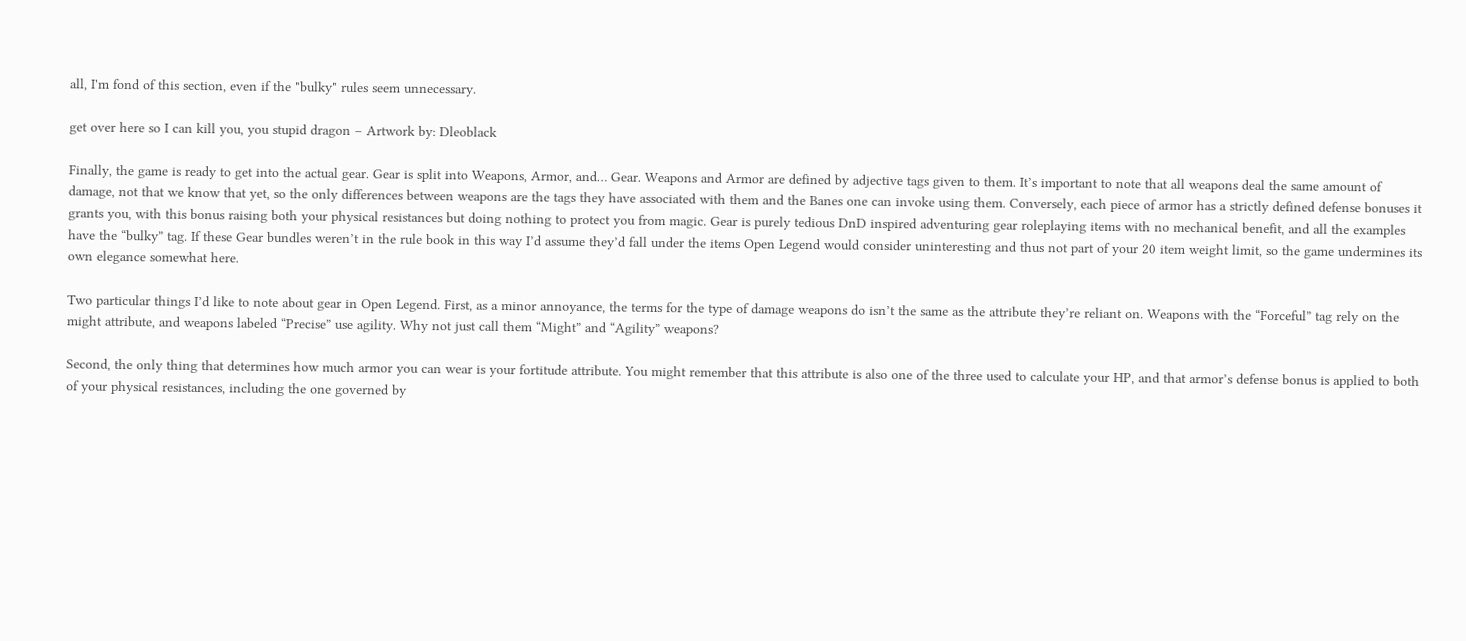all, I'm fond of this section, even if the "bulky" rules seem unnecessary.

get over here so I can kill you, you stupid dragon – Artwork by: Dleoblack

Finally, the game is ready to get into the actual gear. Gear is split into Weapons, Armor, and… Gear. Weapons and Armor are defined by adjective tags given to them. It’s important to note that all weapons deal the same amount of damage, not that we know that yet, so the only differences between weapons are the tags they have associated with them and the Banes one can invoke using them. Conversely, each piece of armor has a strictly defined defense bonuses it grants you, with this bonus raising both your physical resistances but doing nothing to protect you from magic. Gear is purely tedious DnD inspired adventuring gear roleplaying items with no mechanical benefit, and all the examples have the “bulky” tag. If these Gear bundles weren’t in the rule book in this way I’d assume they’d fall under the items Open Legend would consider uninteresting and thus not part of your 20 item weight limit, so the game undermines its own elegance somewhat here.

Two particular things I’d like to note about gear in Open Legend. First, as a minor annoyance, the terms for the type of damage weapons do isn’t the same as the attribute they’re reliant on. Weapons with the “Forceful” tag rely on the might attribute, and weapons labeled “Precise” use agility. Why not just call them “Might” and “Agility” weapons?

Second, the only thing that determines how much armor you can wear is your fortitude attribute. You might remember that this attribute is also one of the three used to calculate your HP, and that armor’s defense bonus is applied to both of your physical resistances, including the one governed by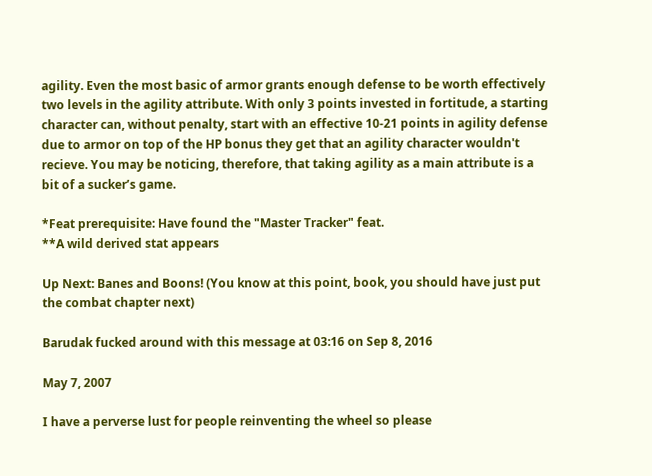agility. Even the most basic of armor grants enough defense to be worth effectively two levels in the agility attribute. With only 3 points invested in fortitude, a starting character can, without penalty, start with an effective 10-21 points in agility defense due to armor on top of the HP bonus they get that an agility character wouldn't recieve. You may be noticing, therefore, that taking agility as a main attribute is a bit of a sucker’s game.

*Feat prerequisite: Have found the "Master Tracker" feat.
**A wild derived stat appears

Up Next: Banes and Boons! (You know at this point, book, you should have just put the combat chapter next)

Barudak fucked around with this message at 03:16 on Sep 8, 2016

May 7, 2007

I have a perverse lust for people reinventing the wheel so please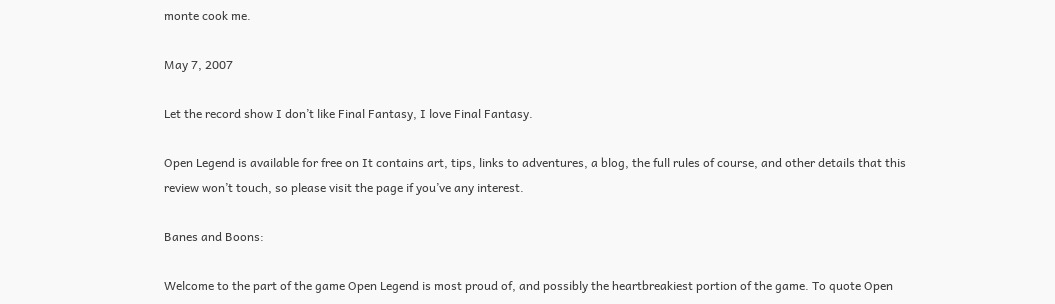monte cook me.

May 7, 2007

Let the record show I don’t like Final Fantasy, I love Final Fantasy.

Open Legend is available for free on It contains art, tips, links to adventures, a blog, the full rules of course, and other details that this review won’t touch, so please visit the page if you’ve any interest.

Banes and Boons:

Welcome to the part of the game Open Legend is most proud of, and possibly the heartbreakiest portion of the game. To quote Open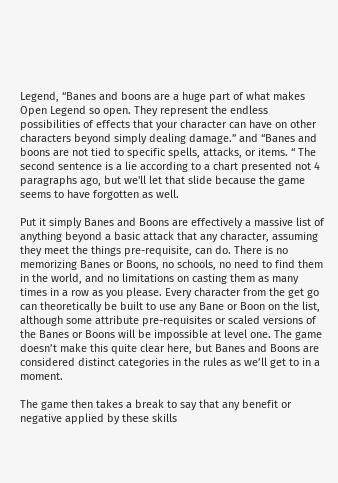Legend, “Banes and boons are a huge part of what makes Open Legend so open. They represent the endless possibilities of effects that your character can have on other characters beyond simply dealing damage.” and “Banes and boons are not tied to specific spells, attacks, or items. “ The second sentence is a lie according to a chart presented not 4 paragraphs ago, but we'll let that slide because the game seems to have forgotten as well.

Put it simply Banes and Boons are effectively a massive list of anything beyond a basic attack that any character, assuming they meet the things pre-requisite, can do. There is no memorizing Banes or Boons, no schools, no need to find them in the world, and no limitations on casting them as many times in a row as you please. Every character from the get go can theoretically be built to use any Bane or Boon on the list, although some attribute pre-requisites or scaled versions of the Banes or Boons will be impossible at level one. The game doesn’t make this quite clear here, but Banes and Boons are considered distinct categories in the rules as we’ll get to in a moment.

The game then takes a break to say that any benefit or negative applied by these skills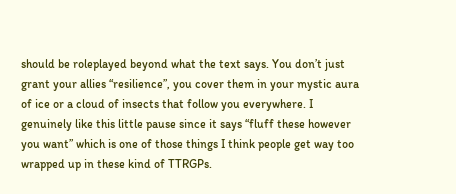should be roleplayed beyond what the text says. You don’t just grant your allies “resilience”, you cover them in your mystic aura of ice or a cloud of insects that follow you everywhere. I genuinely like this little pause since it says “fluff these however you want” which is one of those things I think people get way too wrapped up in these kind of TTRGPs.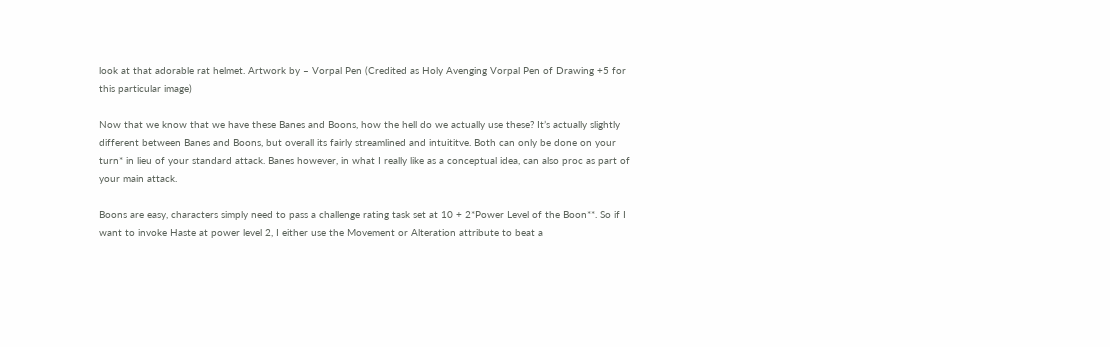look at that adorable rat helmet. Artwork by – Vorpal Pen (Credited as Holy Avenging Vorpal Pen of Drawing +5 for this particular image)

Now that we know that we have these Banes and Boons, how the hell do we actually use these? It’s actually slightly different between Banes and Boons, but overall its fairly streamlined and intuititve. Both can only be done on your turn* in lieu of your standard attack. Banes however, in what I really like as a conceptual idea, can also proc as part of your main attack.

Boons are easy, characters simply need to pass a challenge rating task set at 10 + 2*Power Level of the Boon**. So if I want to invoke Haste at power level 2, I either use the Movement or Alteration attribute to beat a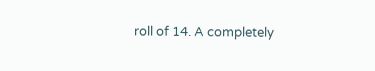roll of 14. A completely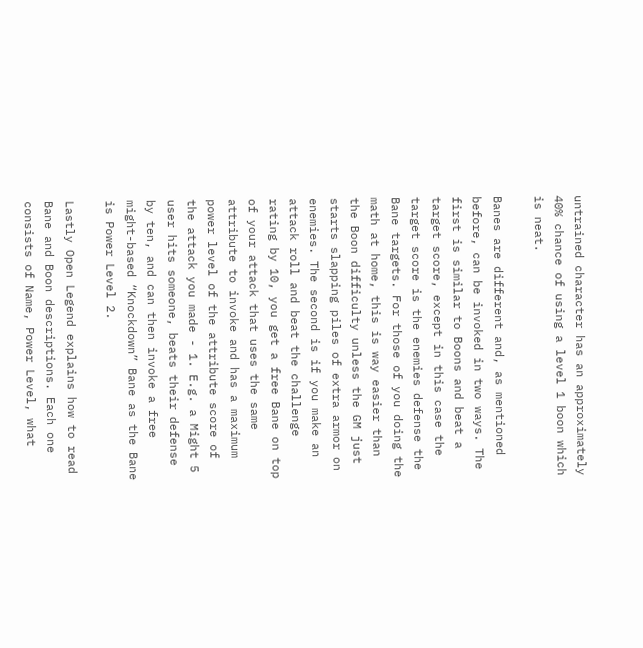untrained character has an approximately 40% chance of using a level 1 boon which is neat.

Banes are different and, as mentioned before, can be invoked in two ways. The first is similar to Boons and beat a target score, except in this case the target score is the enemies defense the Bane targets. For those of you doing the math at home, this is way easier than the Boon difficulty unless the GM just starts slapping piles of extra armor on enemies. The second is if you make an attack roll and beat the challenge rating by 10, you get a free Bane on top of your attack that uses the same attribute to invoke and has a maximum power level of the attribute score of the attack you made - 1. E.g. a Might 5 user hits someone, beats their defense by ten, and can then invoke a free might-based “Knockdown” Bane as the Bane is Power Level 2.

Lastly Open Legend explains how to read Bane and Boon descriptions. Each one consists of Name, Power Level, what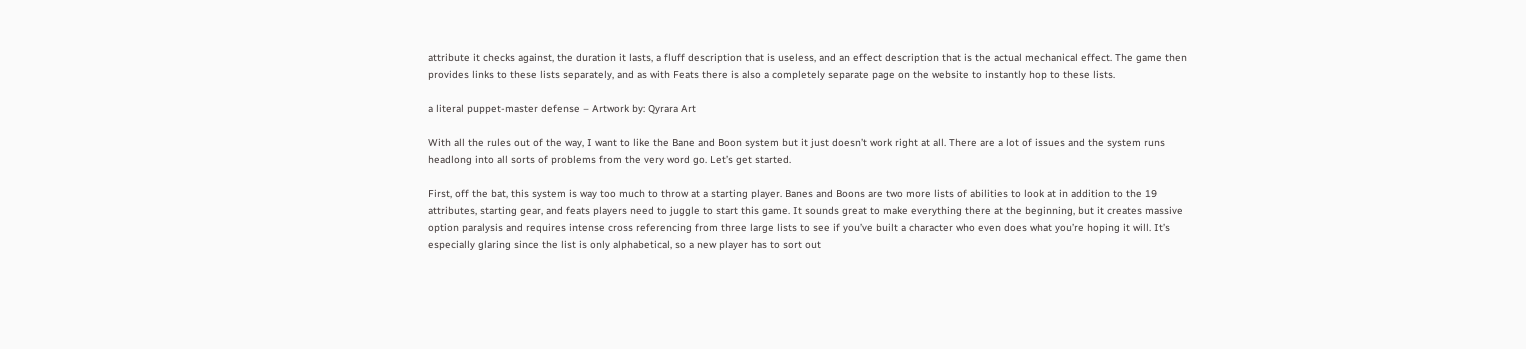attribute it checks against, the duration it lasts, a fluff description that is useless, and an effect description that is the actual mechanical effect. The game then provides links to these lists separately, and as with Feats there is also a completely separate page on the website to instantly hop to these lists.

a literal puppet-master defense – Artwork by: Qyrara Art

With all the rules out of the way, I want to like the Bane and Boon system but it just doesn’t work right at all. There are a lot of issues and the system runs headlong into all sorts of problems from the very word go. Let’s get started.

First, off the bat, this system is way too much to throw at a starting player. Banes and Boons are two more lists of abilities to look at in addition to the 19 attributes, starting gear, and feats players need to juggle to start this game. It sounds great to make everything there at the beginning, but it creates massive option paralysis and requires intense cross referencing from three large lists to see if you’ve built a character who even does what you’re hoping it will. It’s especially glaring since the list is only alphabetical, so a new player has to sort out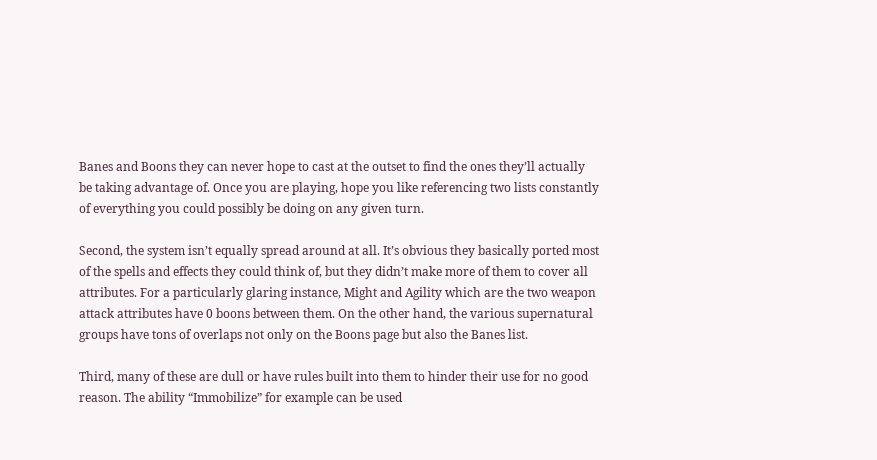Banes and Boons they can never hope to cast at the outset to find the ones they’ll actually be taking advantage of. Once you are playing, hope you like referencing two lists constantly of everything you could possibly be doing on any given turn.

Second, the system isn’t equally spread around at all. It’s obvious they basically ported most of the spells and effects they could think of, but they didn’t make more of them to cover all attributes. For a particularly glaring instance, Might and Agility which are the two weapon attack attributes have 0 boons between them. On the other hand, the various supernatural groups have tons of overlaps not only on the Boons page but also the Banes list.

Third, many of these are dull or have rules built into them to hinder their use for no good reason. The ability “Immobilize” for example can be used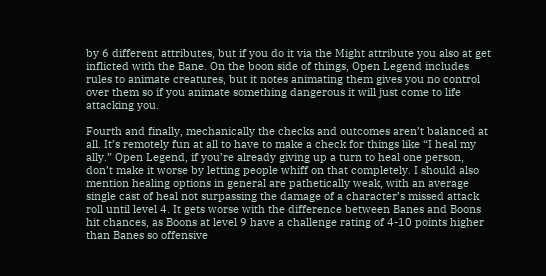by 6 different attributes, but if you do it via the Might attribute you also at get inflicted with the Bane. On the boon side of things, Open Legend includes rules to animate creatures, but it notes animating them gives you no control over them so if you animate something dangerous it will just come to life attacking you.

Fourth and finally, mechanically the checks and outcomes aren’t balanced at all. It’s remotely fun at all to have to make a check for things like “I heal my ally.” Open Legend, if you’re already giving up a turn to heal one person, don’t make it worse by letting people whiff on that completely. I should also mention healing options in general are pathetically weak, with an average single cast of heal not surpassing the damage of a character’s missed attack roll until level 4. It gets worse with the difference between Banes and Boons hit chances, as Boons at level 9 have a challenge rating of 4-10 points higher than Banes so offensive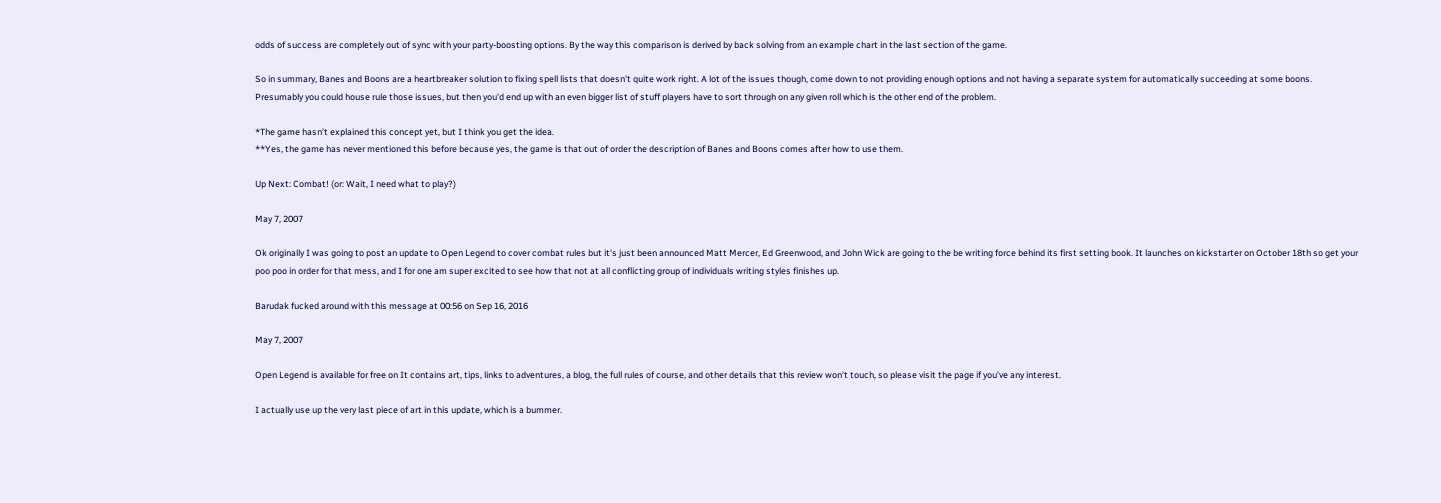odds of success are completely out of sync with your party-boosting options. By the way this comparison is derived by back solving from an example chart in the last section of the game.

So in summary, Banes and Boons are a heartbreaker solution to fixing spell lists that doesn't quite work right. A lot of the issues though, come down to not providing enough options and not having a separate system for automatically succeeding at some boons. Presumably you could house rule those issues, but then you'd end up with an even bigger list of stuff players have to sort through on any given roll which is the other end of the problem.

*The game hasn’t explained this concept yet, but I think you get the idea.
**Yes, the game has never mentioned this before because yes, the game is that out of order the description of Banes and Boons comes after how to use them.

Up Next: Combat! (or: Wait, I need what to play?)

May 7, 2007

Ok originally I was going to post an update to Open Legend to cover combat rules but it's just been announced Matt Mercer, Ed Greenwood, and John Wick are going to the be writing force behind its first setting book. It launches on kickstarter on October 18th so get your poo poo in order for that mess, and I for one am super excited to see how that not at all conflicting group of individuals writing styles finishes up.

Barudak fucked around with this message at 00:56 on Sep 16, 2016

May 7, 2007

Open Legend is available for free on It contains art, tips, links to adventures, a blog, the full rules of course, and other details that this review won’t touch, so please visit the page if you’ve any interest.

I actually use up the very last piece of art in this update, which is a bummer.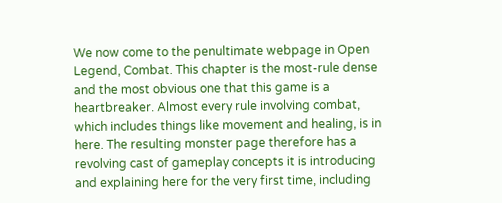We now come to the penultimate webpage in Open Legend, Combat. This chapter is the most-rule dense and the most obvious one that this game is a heartbreaker. Almost every rule involving combat, which includes things like movement and healing, is in here. The resulting monster page therefore has a revolving cast of gameplay concepts it is introducing and explaining here for the very first time, including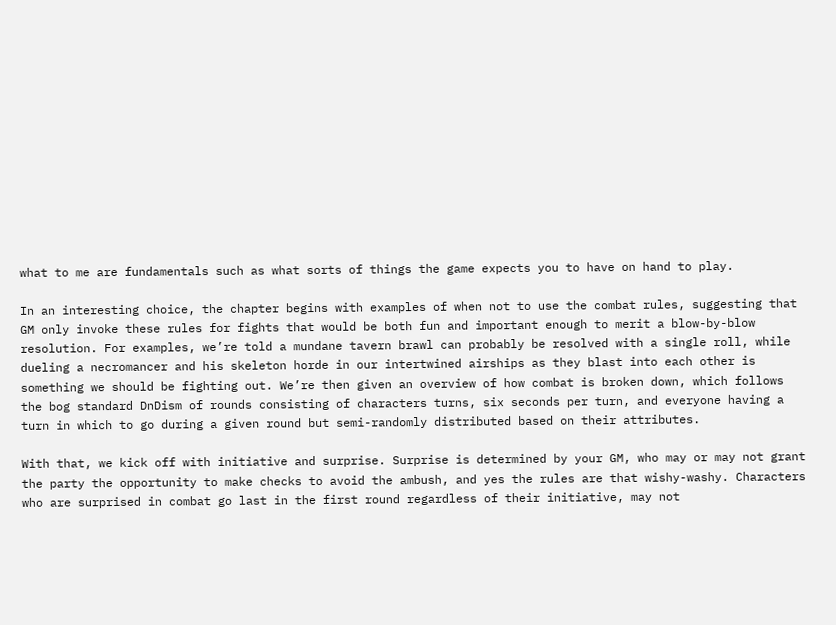what to me are fundamentals such as what sorts of things the game expects you to have on hand to play.

In an interesting choice, the chapter begins with examples of when not to use the combat rules, suggesting that GM only invoke these rules for fights that would be both fun and important enough to merit a blow-by-blow resolution. For examples, we’re told a mundane tavern brawl can probably be resolved with a single roll, while dueling a necromancer and his skeleton horde in our intertwined airships as they blast into each other is something we should be fighting out. We’re then given an overview of how combat is broken down, which follows the bog standard DnDism of rounds consisting of characters turns, six seconds per turn, and everyone having a turn in which to go during a given round but semi-randomly distributed based on their attributes.

With that, we kick off with initiative and surprise. Surprise is determined by your GM, who may or may not grant the party the opportunity to make checks to avoid the ambush, and yes the rules are that wishy-washy. Characters who are surprised in combat go last in the first round regardless of their initiative, may not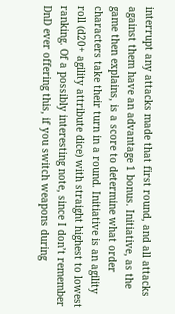interrupt any attacks made that first round, and all attacks against them have an advantage 1 bonus. Initiative, as the game then explains, is a score to determine what order characters take their turn in a round. Initiative is an agility roll (d20+ agility attribute dice) with straight highest to lowest ranking. Of a possibly interesting note, since I don’t remember DnD ever offering this, if you switch weapons during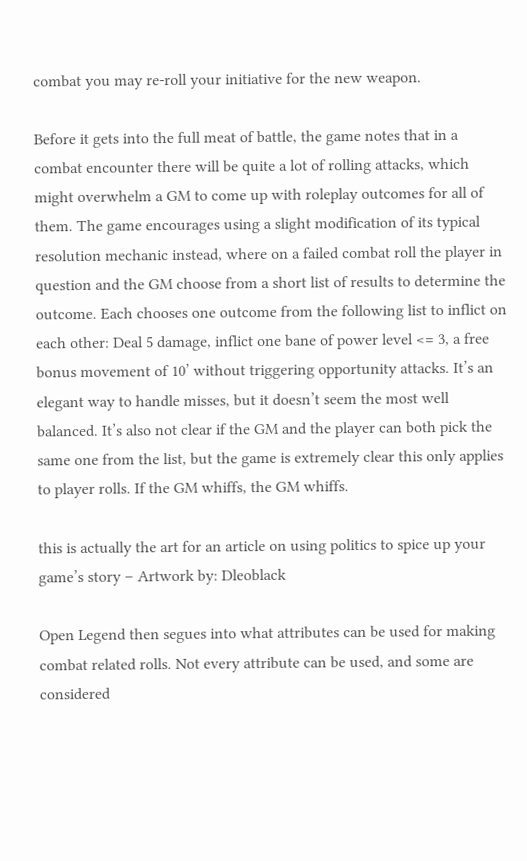combat you may re-roll your initiative for the new weapon.

Before it gets into the full meat of battle, the game notes that in a combat encounter there will be quite a lot of rolling attacks, which might overwhelm a GM to come up with roleplay outcomes for all of them. The game encourages using a slight modification of its typical resolution mechanic instead, where on a failed combat roll the player in question and the GM choose from a short list of results to determine the outcome. Each chooses one outcome from the following list to inflict on each other: Deal 5 damage, inflict one bane of power level <= 3, a free bonus movement of 10’ without triggering opportunity attacks. It’s an elegant way to handle misses, but it doesn’t seem the most well balanced. It’s also not clear if the GM and the player can both pick the same one from the list, but the game is extremely clear this only applies to player rolls. If the GM whiffs, the GM whiffs.

this is actually the art for an article on using politics to spice up your game’s story – Artwork by: Dleoblack

Open Legend then segues into what attributes can be used for making combat related rolls. Not every attribute can be used, and some are considered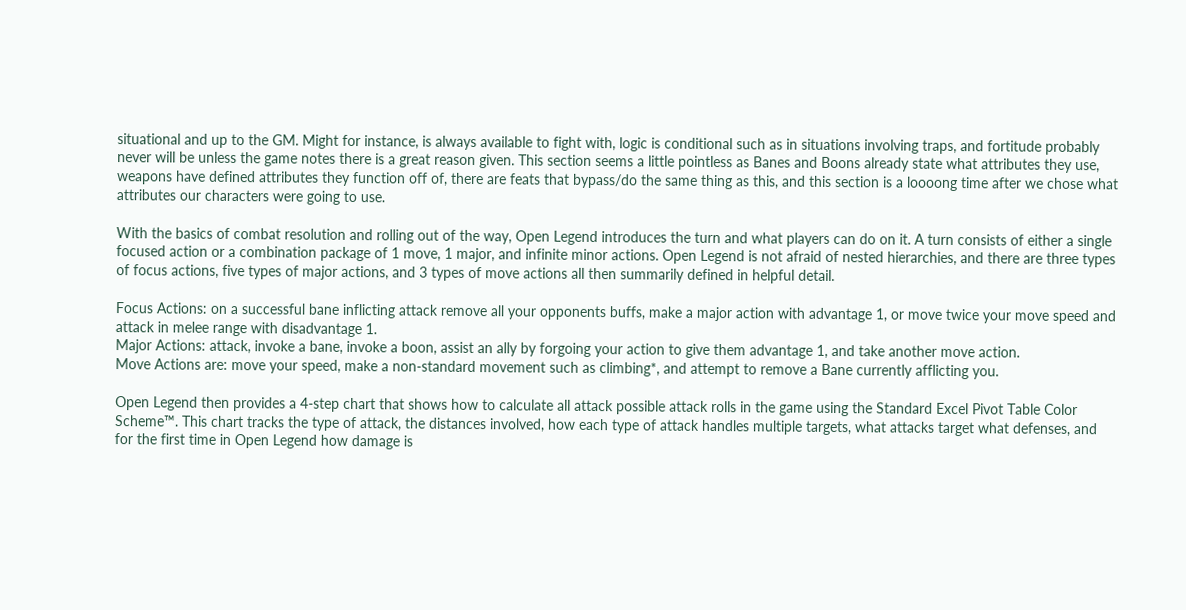situational and up to the GM. Might for instance, is always available to fight with, logic is conditional such as in situations involving traps, and fortitude probably never will be unless the game notes there is a great reason given. This section seems a little pointless as Banes and Boons already state what attributes they use, weapons have defined attributes they function off of, there are feats that bypass/do the same thing as this, and this section is a loooong time after we chose what attributes our characters were going to use.

With the basics of combat resolution and rolling out of the way, Open Legend introduces the turn and what players can do on it. A turn consists of either a single focused action or a combination package of 1 move, 1 major, and infinite minor actions. Open Legend is not afraid of nested hierarchies, and there are three types of focus actions, five types of major actions, and 3 types of move actions all then summarily defined in helpful detail.

Focus Actions: on a successful bane inflicting attack remove all your opponents buffs, make a major action with advantage 1, or move twice your move speed and attack in melee range with disadvantage 1.
Major Actions: attack, invoke a bane, invoke a boon, assist an ally by forgoing your action to give them advantage 1, and take another move action.
Move Actions are: move your speed, make a non-standard movement such as climbing*, and attempt to remove a Bane currently afflicting you.

Open Legend then provides a 4-step chart that shows how to calculate all attack possible attack rolls in the game using the Standard Excel Pivot Table Color Scheme™. This chart tracks the type of attack, the distances involved, how each type of attack handles multiple targets, what attacks target what defenses, and for the first time in Open Legend how damage is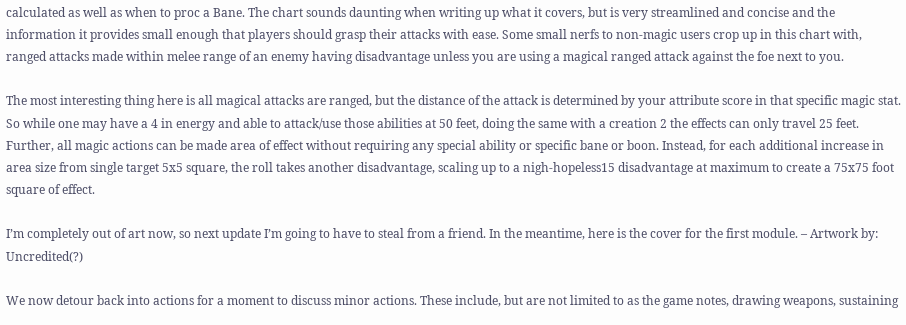calculated as well as when to proc a Bane. The chart sounds daunting when writing up what it covers, but is very streamlined and concise and the information it provides small enough that players should grasp their attacks with ease. Some small nerfs to non-magic users crop up in this chart with, ranged attacks made within melee range of an enemy having disadvantage unless you are using a magical ranged attack against the foe next to you.

The most interesting thing here is all magical attacks are ranged, but the distance of the attack is determined by your attribute score in that specific magic stat. So while one may have a 4 in energy and able to attack/use those abilities at 50 feet, doing the same with a creation 2 the effects can only travel 25 feet. Further, all magic actions can be made area of effect without requiring any special ability or specific bane or boon. Instead, for each additional increase in area size from single target 5x5 square, the roll takes another disadvantage, scaling up to a nigh-hopeless15 disadvantage at maximum to create a 75x75 foot square of effect.

I’m completely out of art now, so next update I’m going to have to steal from a friend. In the meantime, here is the cover for the first module. – Artwork by: Uncredited(?)

We now detour back into actions for a moment to discuss minor actions. These include, but are not limited to as the game notes, drawing weapons, sustaining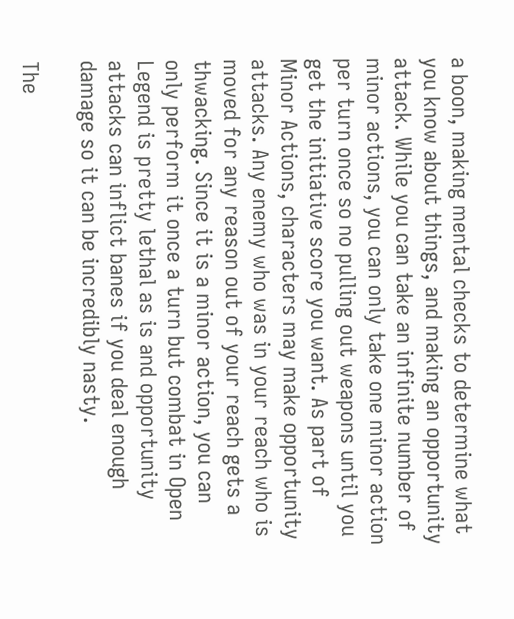a boon, making mental checks to determine what you know about things, and making an opportunity attack. While you can take an infinite number of minor actions, you can only take one minor action per turn once so no pulling out weapons until you get the initiative score you want. As part of Minor Actions, characters may make opportunity attacks. Any enemy who was in your reach who is moved for any reason out of your reach gets a thwacking. Since it is a minor action, you can only perform it once a turn but combat in Open Legend is pretty lethal as is and opportunity attacks can inflict banes if you deal enough damage so it can be incredibly nasty.

The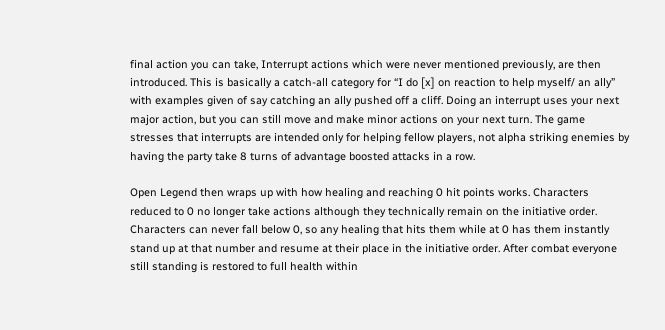final action you can take, Interrupt actions which were never mentioned previously, are then introduced. This is basically a catch-all category for “I do [x] on reaction to help myself/ an ally” with examples given of say catching an ally pushed off a cliff. Doing an interrupt uses your next major action, but you can still move and make minor actions on your next turn. The game stresses that interrupts are intended only for helping fellow players, not alpha striking enemies by having the party take 8 turns of advantage boosted attacks in a row.

Open Legend then wraps up with how healing and reaching 0 hit points works. Characters reduced to 0 no longer take actions although they technically remain on the initiative order. Characters can never fall below 0, so any healing that hits them while at 0 has them instantly stand up at that number and resume at their place in the initiative order. After combat everyone still standing is restored to full health within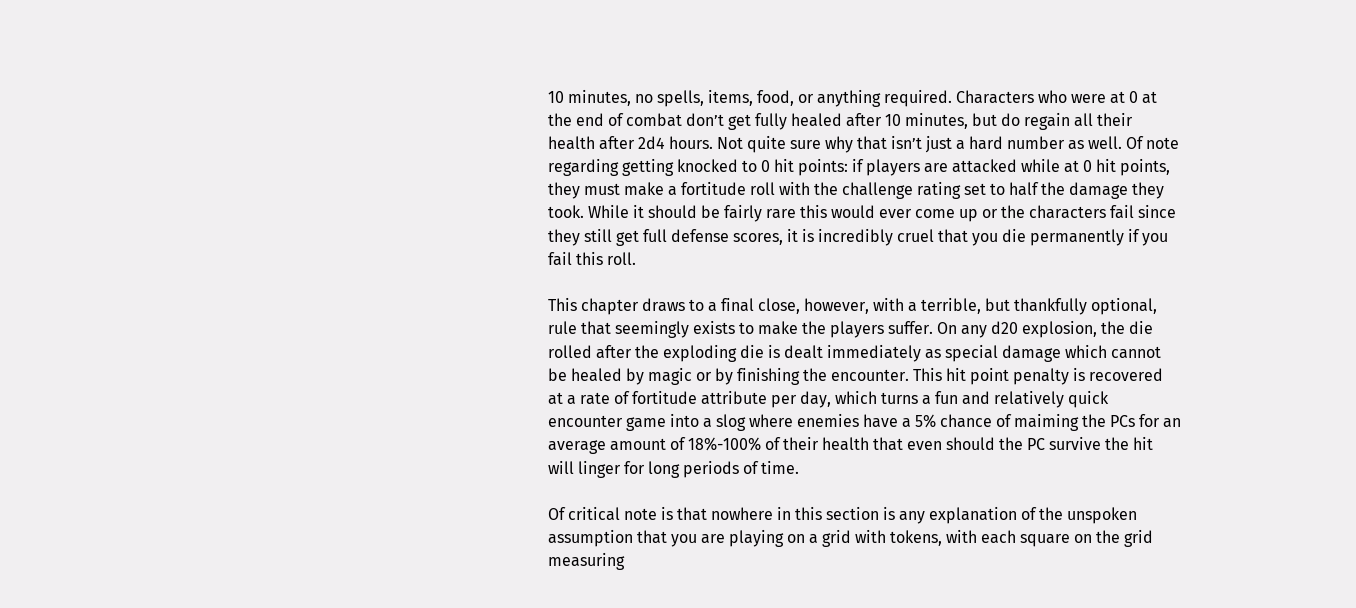10 minutes, no spells, items, food, or anything required. Characters who were at 0 at the end of combat don’t get fully healed after 10 minutes, but do regain all their health after 2d4 hours. Not quite sure why that isn’t just a hard number as well. Of note regarding getting knocked to 0 hit points: if players are attacked while at 0 hit points, they must make a fortitude roll with the challenge rating set to half the damage they took. While it should be fairly rare this would ever come up or the characters fail since they still get full defense scores, it is incredibly cruel that you die permanently if you fail this roll.

This chapter draws to a final close, however, with a terrible, but thankfully optional, rule that seemingly exists to make the players suffer. On any d20 explosion, the die rolled after the exploding die is dealt immediately as special damage which cannot be healed by magic or by finishing the encounter. This hit point penalty is recovered at a rate of fortitude attribute per day, which turns a fun and relatively quick encounter game into a slog where enemies have a 5% chance of maiming the PCs for an average amount of 18%-100% of their health that even should the PC survive the hit will linger for long periods of time.

Of critical note is that nowhere in this section is any explanation of the unspoken assumption that you are playing on a grid with tokens, with each square on the grid measuring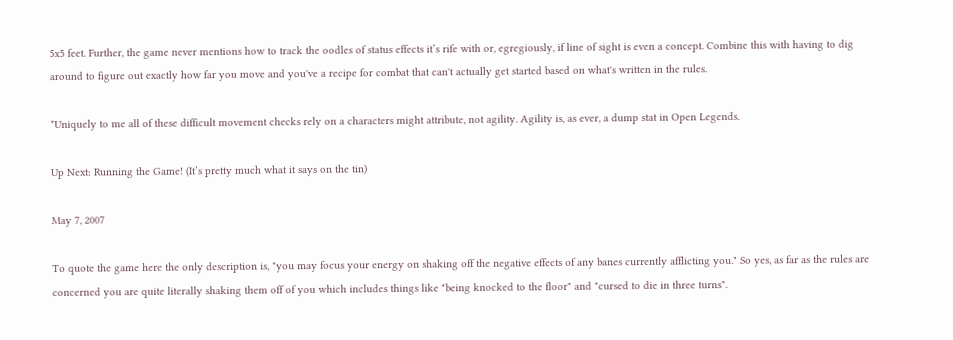5x5 feet. Further, the game never mentions how to track the oodles of status effects it’s rife with or, egregiously, if line of sight is even a concept. Combine this with having to dig around to figure out exactly how far you move and you've a recipe for combat that can't actually get started based on what's written in the rules.

*Uniquely to me all of these difficult movement checks rely on a characters might attribute, not agility. Agility is, as ever, a dump stat in Open Legends.

Up Next: Running the Game! (It’s pretty much what it says on the tin)

May 7, 2007

To quote the game here the only description is, "you may focus your energy on shaking off the negative effects of any banes currently afflicting you." So yes, as far as the rules are concerned you are quite literally shaking them off of you which includes things like "being knocked to the floor" and "cursed to die in three turns".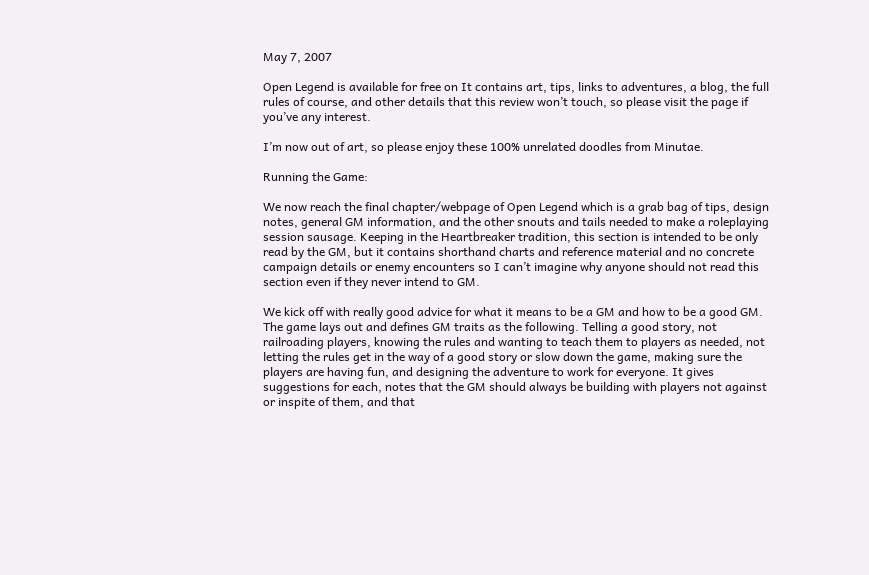May 7, 2007

Open Legend is available for free on It contains art, tips, links to adventures, a blog, the full rules of course, and other details that this review won’t touch, so please visit the page if you’ve any interest.

I’m now out of art, so please enjoy these 100% unrelated doodles from Minutae.

Running the Game:

We now reach the final chapter/webpage of Open Legend which is a grab bag of tips, design notes, general GM information, and the other snouts and tails needed to make a roleplaying session sausage. Keeping in the Heartbreaker tradition, this section is intended to be only read by the GM, but it contains shorthand charts and reference material and no concrete campaign details or enemy encounters so I can’t imagine why anyone should not read this section even if they never intend to GM.

We kick off with really good advice for what it means to be a GM and how to be a good GM. The game lays out and defines GM traits as the following. Telling a good story, not railroading players, knowing the rules and wanting to teach them to players as needed, not letting the rules get in the way of a good story or slow down the game, making sure the players are having fun, and designing the adventure to work for everyone. It gives suggestions for each, notes that the GM should always be building with players not against or inspite of them, and that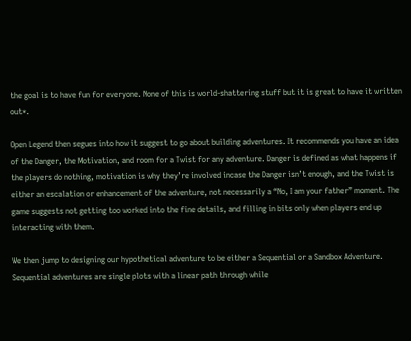the goal is to have fun for everyone. None of this is world-shattering stuff but it is great to have it written out*.

Open Legend then segues into how it suggest to go about building adventures. It recommends you have an idea of the Danger, the Motivation, and room for a Twist for any adventure. Danger is defined as what happens if the players do nothing, motivation is why they’re involved incase the Danger isn’t enough, and the Twist is either an escalation or enhancement of the adventure, not necessarily a “No, I am your father” moment. The game suggests not getting too worked into the fine details, and filling in bits only when players end up interacting with them.

We then jump to designing our hypothetical adventure to be either a Sequential or a Sandbox Adventure. Sequential adventures are single plots with a linear path through while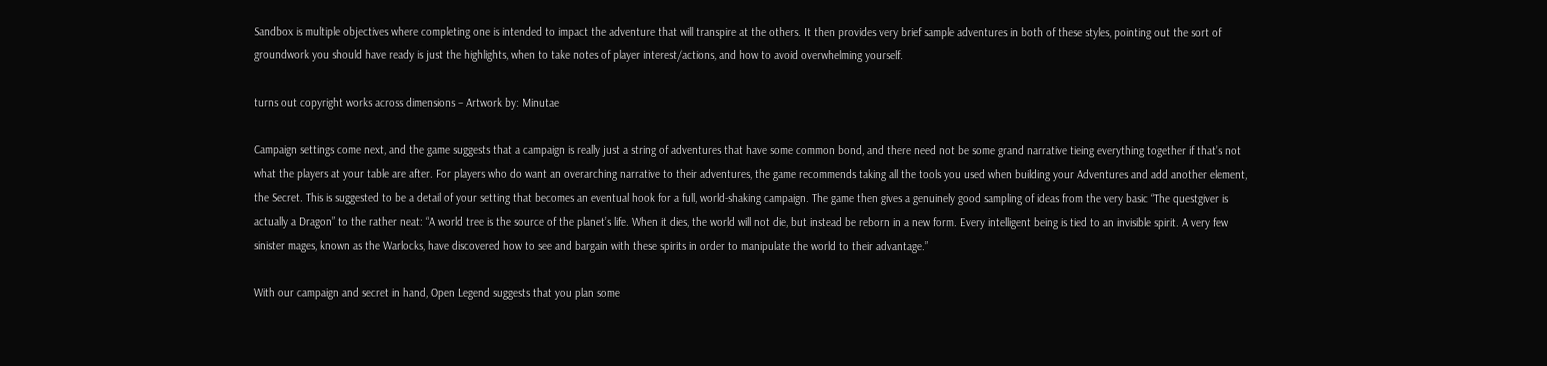Sandbox is multiple objectives where completing one is intended to impact the adventure that will transpire at the others. It then provides very brief sample adventures in both of these styles, pointing out the sort of groundwork you should have ready is just the highlights, when to take notes of player interest/actions, and how to avoid overwhelming yourself.

turns out copyright works across dimensions – Artwork by: Minutae

Campaign settings come next, and the game suggests that a campaign is really just a string of adventures that have some common bond, and there need not be some grand narrative tieing everything together if that’s not what the players at your table are after. For players who do want an overarching narrative to their adventures, the game recommends taking all the tools you used when building your Adventures and add another element, the Secret. This is suggested to be a detail of your setting that becomes an eventual hook for a full, world-shaking campaign. The game then gives a genuinely good sampling of ideas from the very basic “The questgiver is actually a Dragon” to the rather neat: “A world tree is the source of the planet’s life. When it dies, the world will not die, but instead be reborn in a new form. Every intelligent being is tied to an invisible spirit. A very few sinister mages, known as the Warlocks, have discovered how to see and bargain with these spirits in order to manipulate the world to their advantage.”

With our campaign and secret in hand, Open Legend suggests that you plan some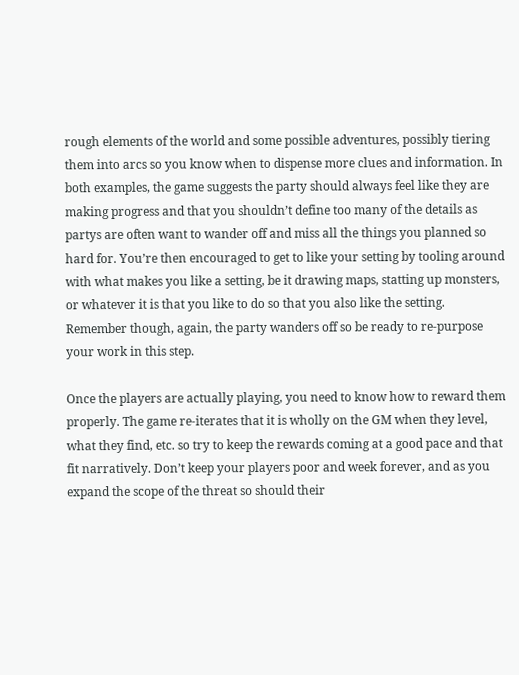rough elements of the world and some possible adventures, possibly tiering them into arcs so you know when to dispense more clues and information. In both examples, the game suggests the party should always feel like they are making progress and that you shouldn’t define too many of the details as partys are often want to wander off and miss all the things you planned so hard for. You’re then encouraged to get to like your setting by tooling around with what makes you like a setting, be it drawing maps, statting up monsters, or whatever it is that you like to do so that you also like the setting. Remember though, again, the party wanders off so be ready to re-purpose your work in this step.

Once the players are actually playing, you need to know how to reward them properly. The game re-iterates that it is wholly on the GM when they level, what they find, etc. so try to keep the rewards coming at a good pace and that fit narratively. Don’t keep your players poor and week forever, and as you expand the scope of the threat so should their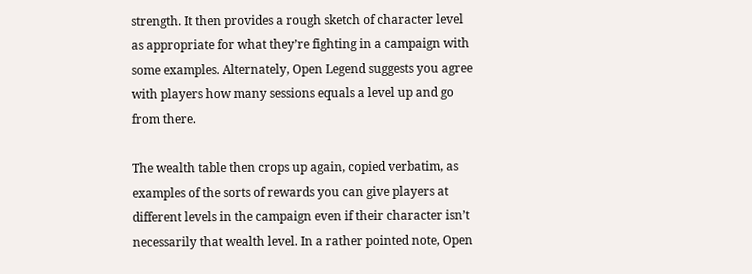strength. It then provides a rough sketch of character level as appropriate for what they’re fighting in a campaign with some examples. Alternately, Open Legend suggests you agree with players how many sessions equals a level up and go from there.

The wealth table then crops up again, copied verbatim, as examples of the sorts of rewards you can give players at different levels in the campaign even if their character isn’t necessarily that wealth level. In a rather pointed note, Open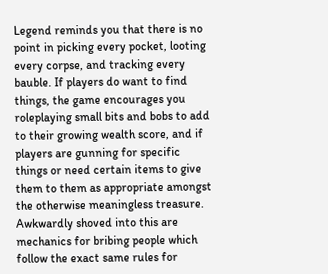Legend reminds you that there is no point in picking every pocket, looting every corpse, and tracking every bauble. If players do want to find things, the game encourages you roleplaying small bits and bobs to add to their growing wealth score, and if players are gunning for specific things or need certain items to give them to them as appropriate amongst the otherwise meaningless treasure. Awkwardly shoved into this are mechanics for bribing people which follow the exact same rules for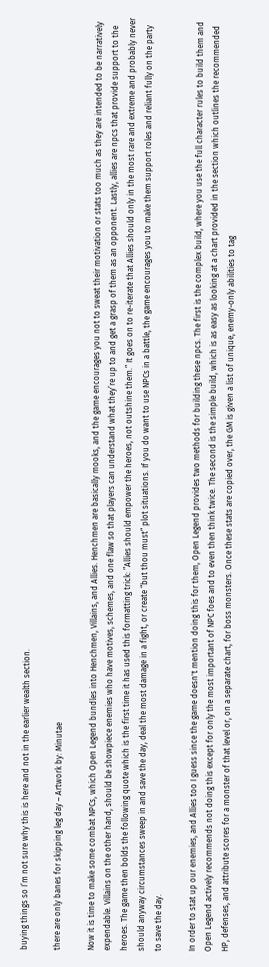buying things so I’m not sure why this is here and not in the earlier wealth section.

there are only banes for skipping leg day – Artwork by: Minutae

Now it is time to make some combat NPCs, which Open Legend bundles into Henchmen, Villains, and Allies. Henchmen are basically mooks, and the game encourages you not to sweat their motivation or stats too much as they are intended to be narratively expendable. Villains on the other hand, should be showpiece enemies who have motives, schemes, and one flaw so that players can understand what they’re up to and get a grasp of them as an opponent. Lastly, allies are npcs that provide support to the heroes. The game then bolds the following quote which is the first time it has used this formatting trick: ”Allies should empower the heroes, not outshine them.” It goes on to re-iterate that Allies should only in the most rare and extreme and probably never should anyway circumstances sweep in and save the day, deal the most damage in a fight, or create “but thou must” plot situations. If you do want to use NPCs in a battle, the game encourages you to make them support roles and reliant fully on the party to save the day.

In order to stat up our enemies, and Allies too I guess since the game doesn't mention doing this for them, Open Legend provides two methods for building these npcs. The first is the complex build, where you use the full character rules to build them and Open Legend actively recommends not doing this except for only the most important of NPC foes and to even then think twice. The second is the simple build, which is as easy as looking at a chart provided in the section which outlines the recommended HP, defenses, and attribute scores for a monster of that level or, on a separate chart, for boss monsters. Once these stats are copied over, the GM is given a list of unique, enemy-only abilities to tag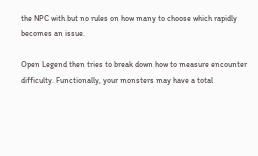the NPC with but no rules on how many to choose which rapidly becomes an issue.

Open Legend then tries to break down how to measure encounter difficulty. Functionally, your monsters may have a total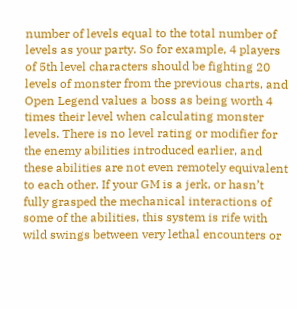number of levels equal to the total number of levels as your party. So for example, 4 players of 5th level characters should be fighting 20 levels of monster from the previous charts, and Open Legend values a boss as being worth 4 times their level when calculating monster levels. There is no level rating or modifier for the enemy abilities introduced earlier, and these abilities are not even remotely equivalent to each other. If your GM is a jerk, or hasn’t fully grasped the mechanical interactions of some of the abilities, this system is rife with wild swings between very lethal encounters or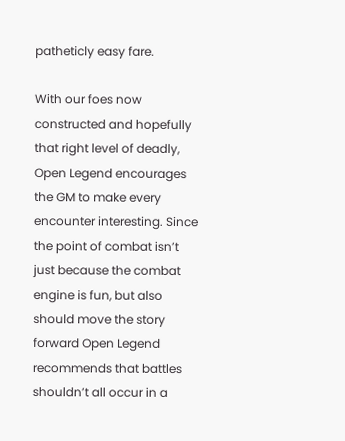patheticly easy fare.

With our foes now constructed and hopefully that right level of deadly, Open Legend encourages the GM to make every encounter interesting. Since the point of combat isn’t just because the combat engine is fun, but also should move the story forward Open Legend recommends that battles shouldn’t all occur in a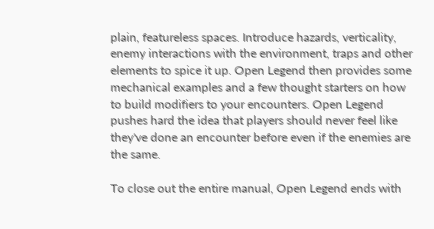plain, featureless spaces. Introduce hazards, verticality, enemy interactions with the environment, traps and other elements to spice it up. Open Legend then provides some mechanical examples and a few thought starters on how to build modifiers to your encounters. Open Legend pushes hard the idea that players should never feel like they've done an encounter before even if the enemies are the same.

To close out the entire manual, Open Legend ends with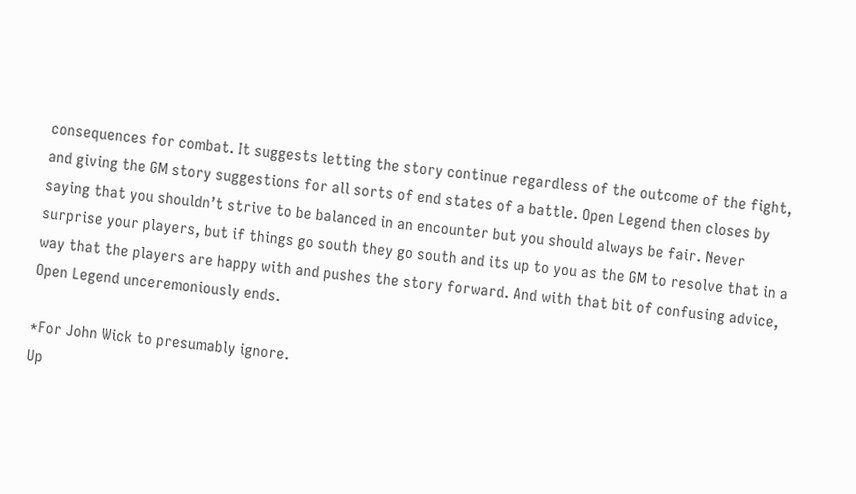consequences for combat. It suggests letting the story continue regardless of the outcome of the fight, and giving the GM story suggestions for all sorts of end states of a battle. Open Legend then closes by saying that you shouldn’t strive to be balanced in an encounter but you should always be fair. Never surprise your players, but if things go south they go south and its up to you as the GM to resolve that in a way that the players are happy with and pushes the story forward. And with that bit of confusing advice, Open Legend unceremoniously ends.

*For John Wick to presumably ignore.
Up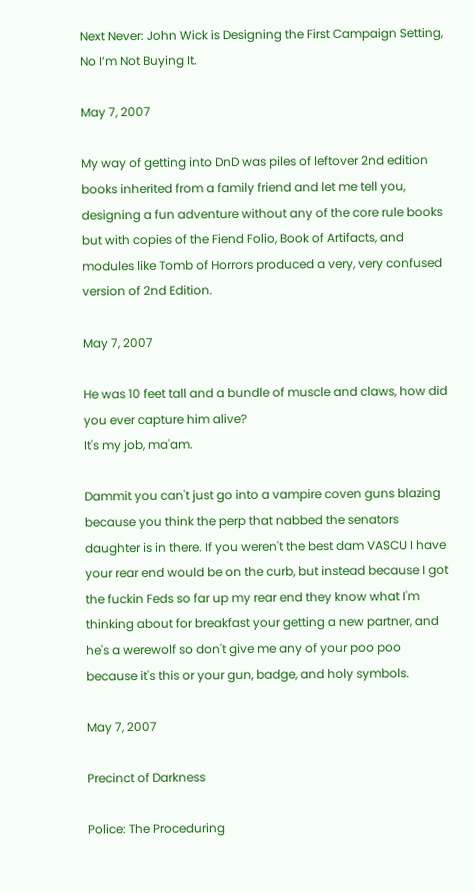Next Never: John Wick is Designing the First Campaign Setting, No I’m Not Buying It.

May 7, 2007

My way of getting into DnD was piles of leftover 2nd edition books inherited from a family friend and let me tell you, designing a fun adventure without any of the core rule books but with copies of the Fiend Folio, Book of Artifacts, and modules like Tomb of Horrors produced a very, very confused version of 2nd Edition.

May 7, 2007

He was 10 feet tall and a bundle of muscle and claws, how did you ever capture him alive?
It's my job, ma'am.

Dammit you can't just go into a vampire coven guns blazing because you think the perp that nabbed the senators daughter is in there. If you weren't the best dam VASCU I have your rear end would be on the curb, but instead because I got the fuckin Feds so far up my rear end they know what I'm thinking about for breakfast your getting a new partner, and he's a werewolf so don't give me any of your poo poo because it's this or your gun, badge, and holy symbols.

May 7, 2007

Precinct of Darkness

Police: The Proceduring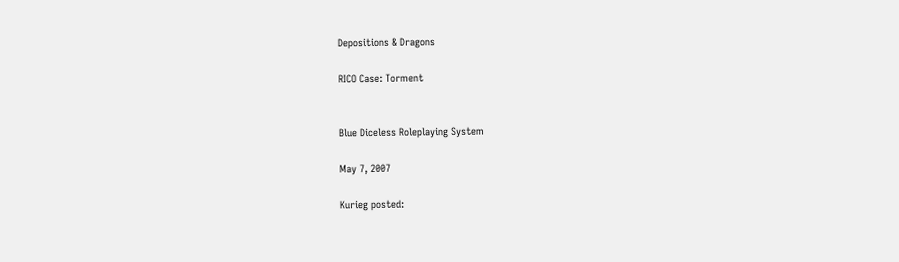Depositions & Dragons

RICO Case: Torment


Blue Diceless Roleplaying System

May 7, 2007

Kurieg posted: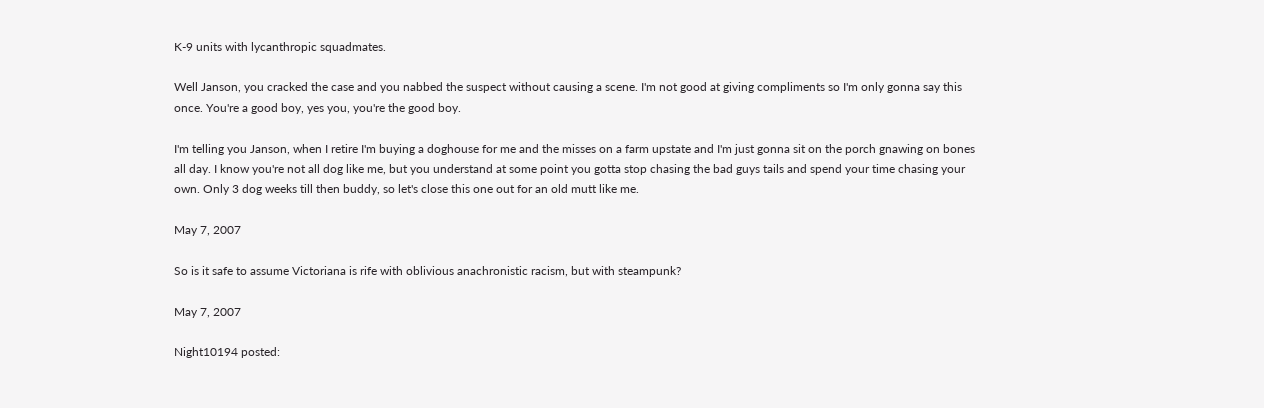K-9 units with lycanthropic squadmates.

Well Janson, you cracked the case and you nabbed the suspect without causing a scene. I'm not good at giving compliments so I'm only gonna say this once. You're a good boy, yes you, you're the good boy.

I'm telling you Janson, when I retire I'm buying a doghouse for me and the misses on a farm upstate and I'm just gonna sit on the porch gnawing on bones all day. I know you're not all dog like me, but you understand at some point you gotta stop chasing the bad guys tails and spend your time chasing your own. Only 3 dog weeks till then buddy, so let's close this one out for an old mutt like me.

May 7, 2007

So is it safe to assume Victoriana is rife with oblivious anachronistic racism, but with steampunk?

May 7, 2007

Night10194 posted: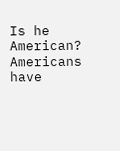Is he American? Americans have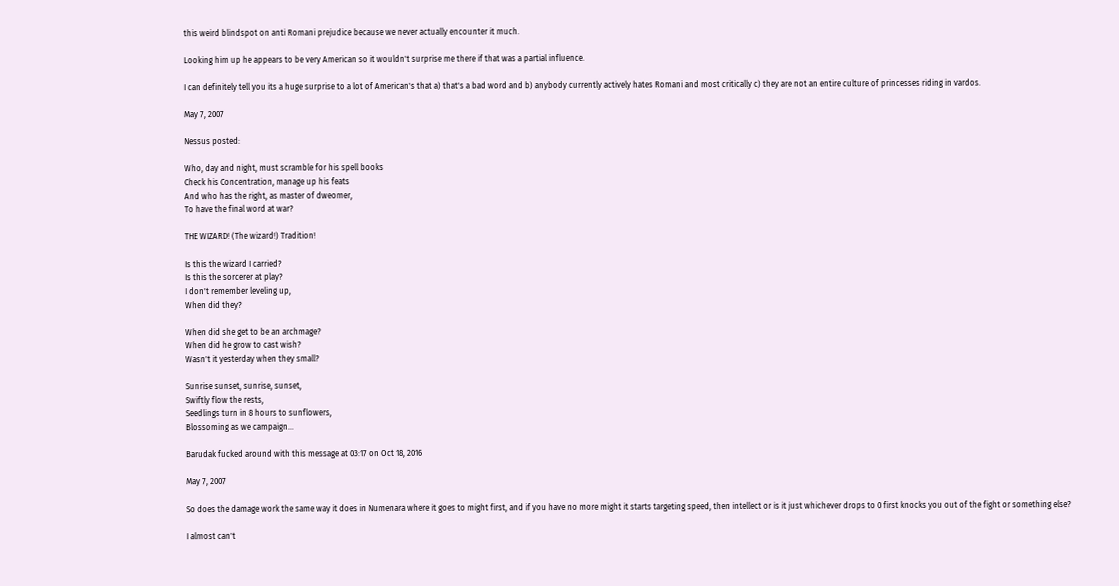this weird blindspot on anti Romani prejudice because we never actually encounter it much.

Looking him up he appears to be very American so it wouldn't surprise me there if that was a partial influence.

I can definitely tell you its a huge surprise to a lot of American's that a) that's a bad word and b) anybody currently actively hates Romani and most critically c) they are not an entire culture of princesses riding in vardos.

May 7, 2007

Nessus posted:

Who, day and night, must scramble for his spell books
Check his Concentration, manage up his feats
And who has the right, as master of dweomer,
To have the final word at war?

THE WIZARD! (The wizard!) Tradition!

Is this the wizard I carried?
Is this the sorcerer at play?
I don't remember leveling up,
When did they?

When did she get to be an archmage?
When did he grow to cast wish?
Wasn't it yesterday when they small?

Sunrise sunset, sunrise, sunset,
Swiftly flow the rests,
Seedlings turn in 8 hours to sunflowers,
Blossoming as we campaign...

Barudak fucked around with this message at 03:17 on Oct 18, 2016

May 7, 2007

So does the damage work the same way it does in Numenara where it goes to might first, and if you have no more might it starts targeting speed, then intellect or is it just whichever drops to 0 first knocks you out of the fight or something else?

I almost can't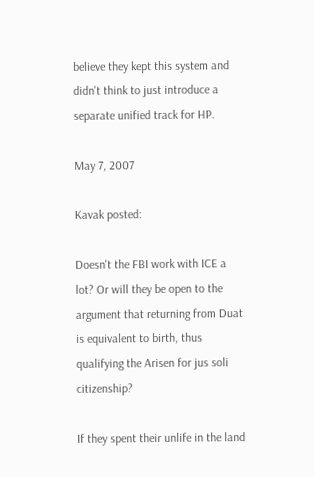believe they kept this system and didn't think to just introduce a separate unified track for HP.

May 7, 2007

Kavak posted:

Doesn't the FBI work with ICE a lot? Or will they be open to the argument that returning from Duat is equivalent to birth, thus qualifying the Arisen for jus soli citizenship?

If they spent their unlife in the land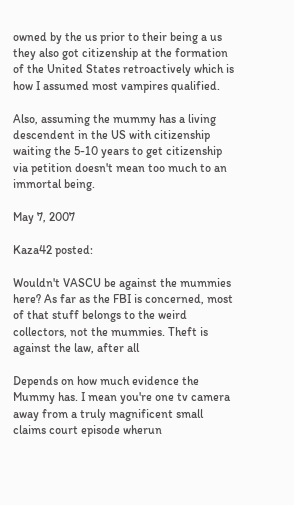owned by the us prior to their being a us they also got citizenship at the formation of the United States retroactively which is how I assumed most vampires qualified.

Also, assuming the mummy has a living descendent in the US with citizenship waiting the 5-10 years to get citizenship via petition doesn't mean too much to an immortal being.

May 7, 2007

Kaza42 posted:

Wouldn't VASCU be against the mummies here? As far as the FBI is concerned, most of that stuff belongs to the weird collectors, not the mummies. Theft is against the law, after all

Depends on how much evidence the Mummy has. I mean you're one tv camera away from a truly magnificent small claims court episode wherun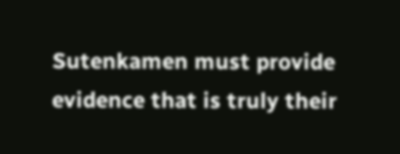Sutenkamen must provide evidence that is truly their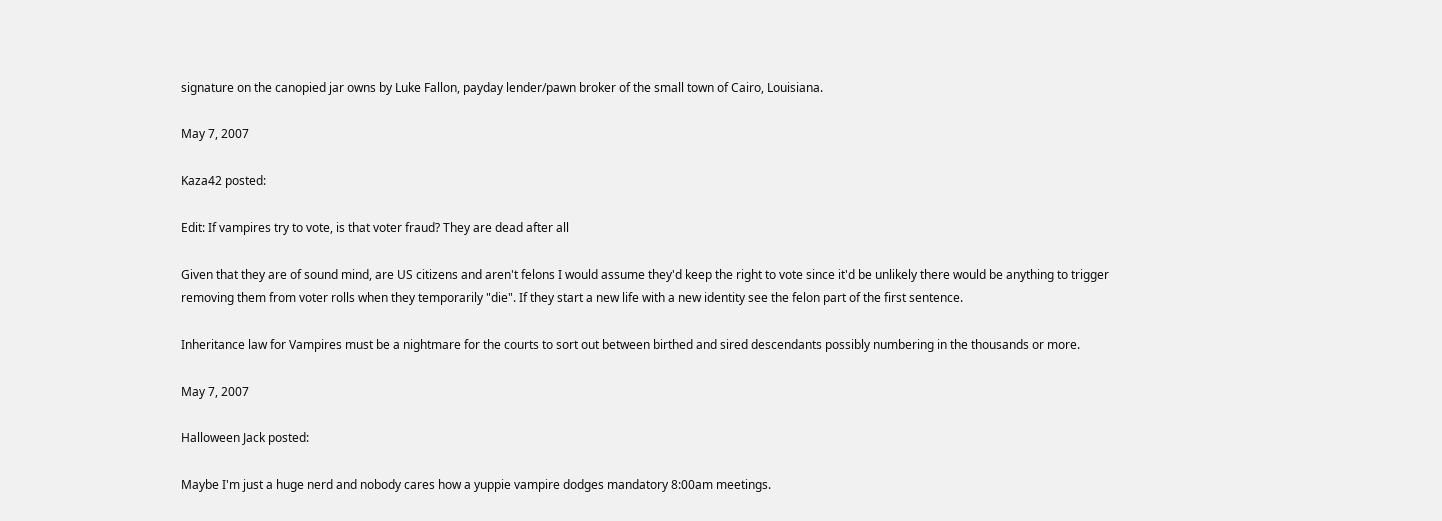signature on the canopied jar owns by Luke Fallon, payday lender/pawn broker of the small town of Cairo, Louisiana.

May 7, 2007

Kaza42 posted:

Edit: If vampires try to vote, is that voter fraud? They are dead after all

Given that they are of sound mind, are US citizens and aren't felons I would assume they'd keep the right to vote since it'd be unlikely there would be anything to trigger removing them from voter rolls when they temporarily "die". If they start a new life with a new identity see the felon part of the first sentence.

Inheritance law for Vampires must be a nightmare for the courts to sort out between birthed and sired descendants possibly numbering in the thousands or more.

May 7, 2007

Halloween Jack posted:

Maybe I'm just a huge nerd and nobody cares how a yuppie vampire dodges mandatory 8:00am meetings.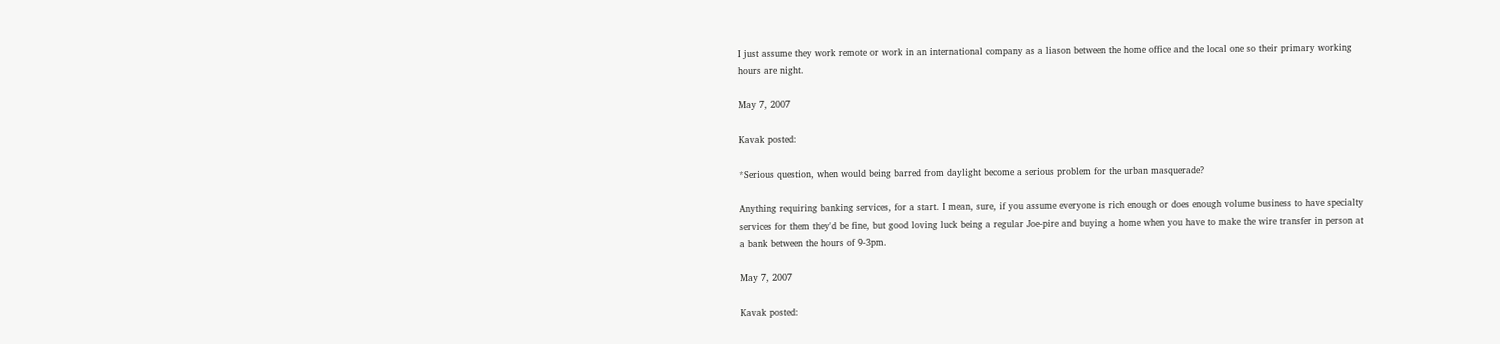I just assume they work remote or work in an international company as a liason between the home office and the local one so their primary working hours are night.

May 7, 2007

Kavak posted:

*Serious question, when would being barred from daylight become a serious problem for the urban masquerade?

Anything requiring banking services, for a start. I mean, sure, if you assume everyone is rich enough or does enough volume business to have specialty services for them they'd be fine, but good loving luck being a regular Joe-pire and buying a home when you have to make the wire transfer in person at a bank between the hours of 9-3pm.

May 7, 2007

Kavak posted: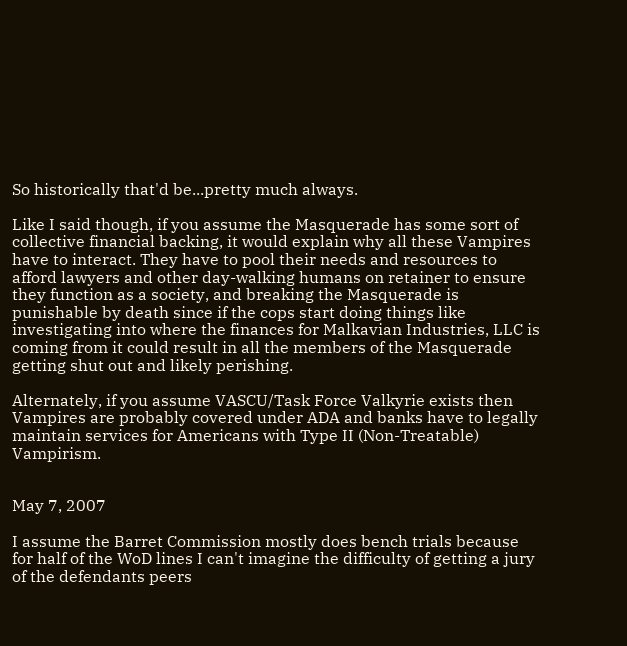So historically that'd be...pretty much always.

Like I said though, if you assume the Masquerade has some sort of collective financial backing, it would explain why all these Vampires have to interact. They have to pool their needs and resources to afford lawyers and other day-walking humans on retainer to ensure they function as a society, and breaking the Masquerade is punishable by death since if the cops start doing things like investigating into where the finances for Malkavian Industries, LLC is coming from it could result in all the members of the Masquerade getting shut out and likely perishing.

Alternately, if you assume VASCU/Task Force Valkyrie exists then Vampires are probably covered under ADA and banks have to legally maintain services for Americans with Type II (Non-Treatable) Vampirism.


May 7, 2007

I assume the Barret Commission mostly does bench trials because for half of the WoD lines I can't imagine the difficulty of getting a jury of the defendants peers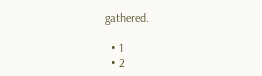gathered.

  • 1
  • 2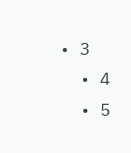• 3
  • 4
  • 5